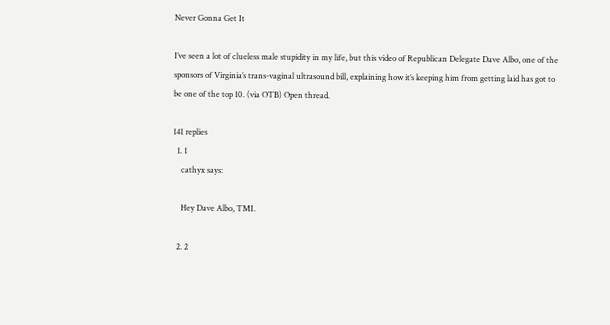Never Gonna Get It

I’ve seen a lot of clueless male stupidity in my life, but this video of Republican Delegate Dave Albo, one of the sponsors of Virginia’s trans-vaginal ultrasound bill, explaining how it’s keeping him from getting laid has got to be one of the top 10. (via OTB) Open thread.

141 replies
  1. 1
    cathyx says:

    Hey Dave Albo, TMI.

  2. 2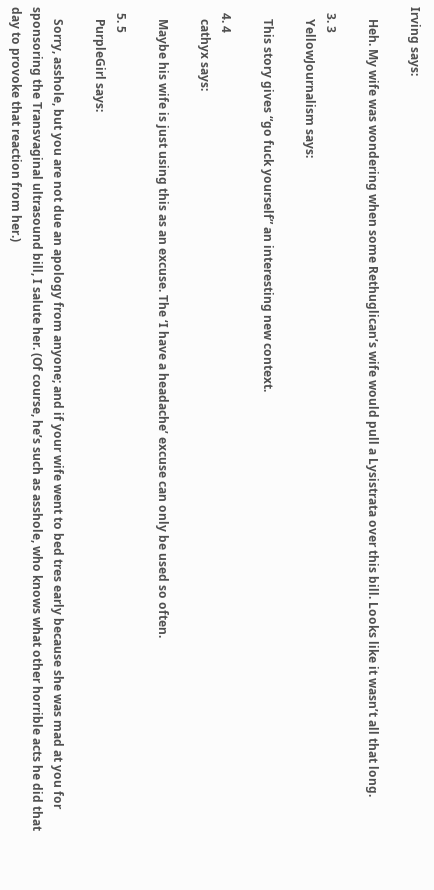Irving says:

    Heh. My wife was wondering when some Rethuglican’s wife would pull a Lysistrata over this bill. Looks like it wasn’t all that long.

  3. 3
    YellowJournalism says:

    This story gives “go fuck yourself” an interesting new context.

  4. 4
    cathyx says:

    Maybe his wife is just using this as an excuse. The ‘I have a headache’ excuse can only be used so often.

  5. 5
    PurpleGirl says:

    Sorry, asshole, but you are not due an apology from anyone; and if your wife went to bed tres early because she was mad at you for sponsoring the Transvaginal ultrasound bill, I salute her. (Of course, he’s such as asshole, who knows what other horrible acts he did that day to provoke that reaction from her.)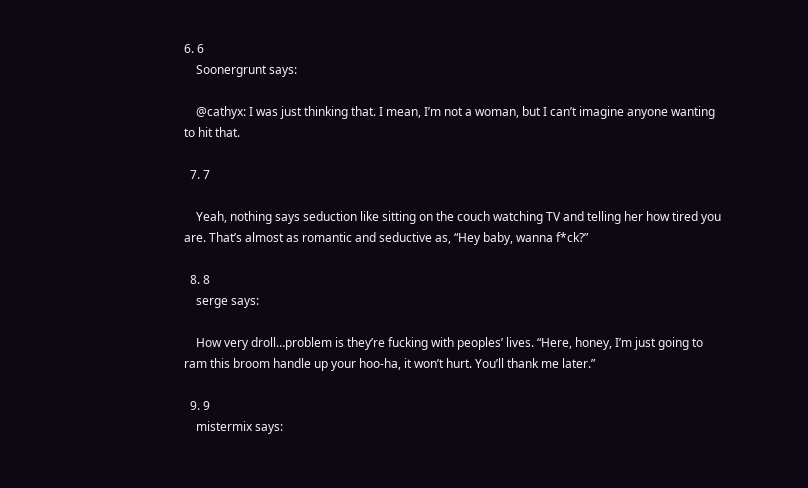6. 6
    Soonergrunt says:

    @cathyx: I was just thinking that. I mean, I’m not a woman, but I can’t imagine anyone wanting to hit that.

  7. 7

    Yeah, nothing says seduction like sitting on the couch watching TV and telling her how tired you are. That’s almost as romantic and seductive as, “Hey baby, wanna f*ck?”

  8. 8
    serge says:

    How very droll…problem is they’re fucking with peoples’ lives. “Here, honey, I’m just going to ram this broom handle up your hoo-ha, it won’t hurt. You’ll thank me later.”

  9. 9
    mistermix says: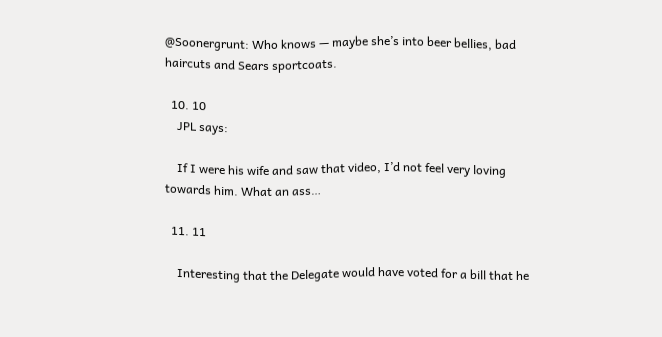@Soonergrunt: Who knows — maybe she’s into beer bellies, bad haircuts and Sears sportcoats.

  10. 10
    JPL says:

    If I were his wife and saw that video, I’d not feel very loving towards him. What an ass…

  11. 11

    Interesting that the Delegate would have voted for a bill that he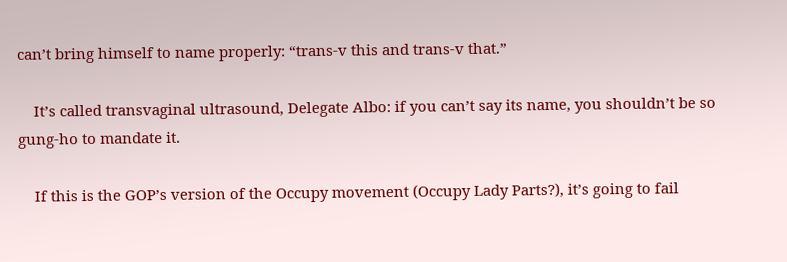can’t bring himself to name properly: “trans-v this and trans-v that.”

    It’s called transvaginal ultrasound, Delegate Albo: if you can’t say its name, you shouldn’t be so gung-ho to mandate it.

    If this is the GOP’s version of the Occupy movement (Occupy Lady Parts?), it’s going to fail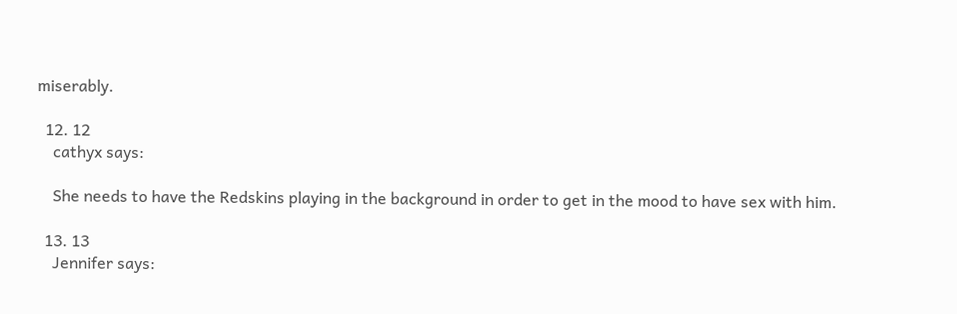miserably.

  12. 12
    cathyx says:

    She needs to have the Redskins playing in the background in order to get in the mood to have sex with him.

  13. 13
    Jennifer says: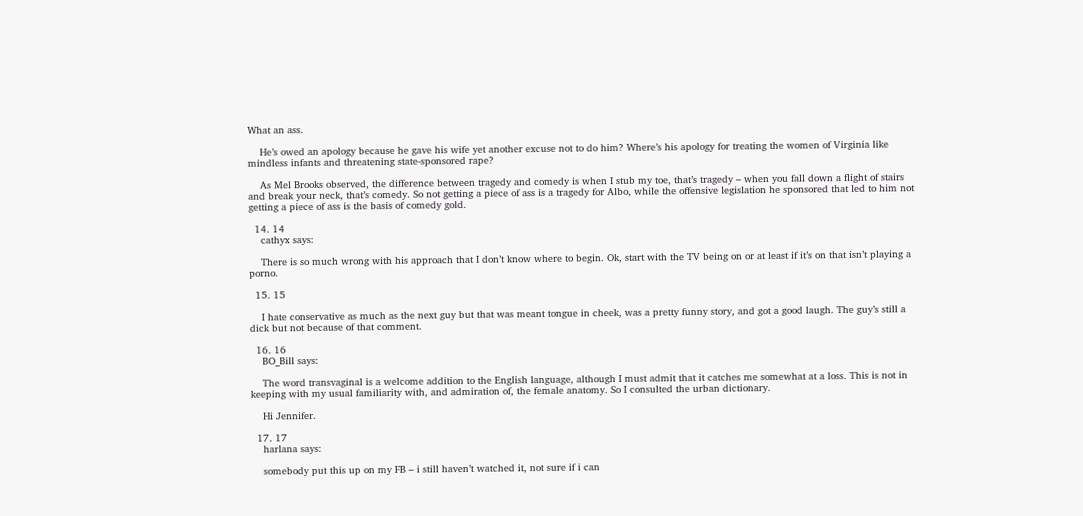What an ass.

    He’s owed an apology because he gave his wife yet another excuse not to do him? Where’s his apology for treating the women of Virginia like mindless infants and threatening state-sponsored rape?

    As Mel Brooks observed, the difference between tragedy and comedy is when I stub my toe, that’s tragedy – when you fall down a flight of stairs and break your neck, that’s comedy. So not getting a piece of ass is a tragedy for Albo, while the offensive legislation he sponsored that led to him not getting a piece of ass is the basis of comedy gold.

  14. 14
    cathyx says:

    There is so much wrong with his approach that I don’t know where to begin. Ok, start with the TV being on or at least if it’s on that isn’t playing a porno.

  15. 15

    I hate conservative as much as the next guy but that was meant tongue in cheek, was a pretty funny story, and got a good laugh. The guy’s still a dick but not because of that comment.

  16. 16
    BO_Bill says:

    The word transvaginal is a welcome addition to the English language, although I must admit that it catches me somewhat at a loss. This is not in keeping with my usual familiarity with, and admiration of, the female anatomy. So I consulted the urban dictionary.

    Hi Jennifer.

  17. 17
    harlana says:

    somebody put this up on my FB – i still haven’t watched it, not sure if i can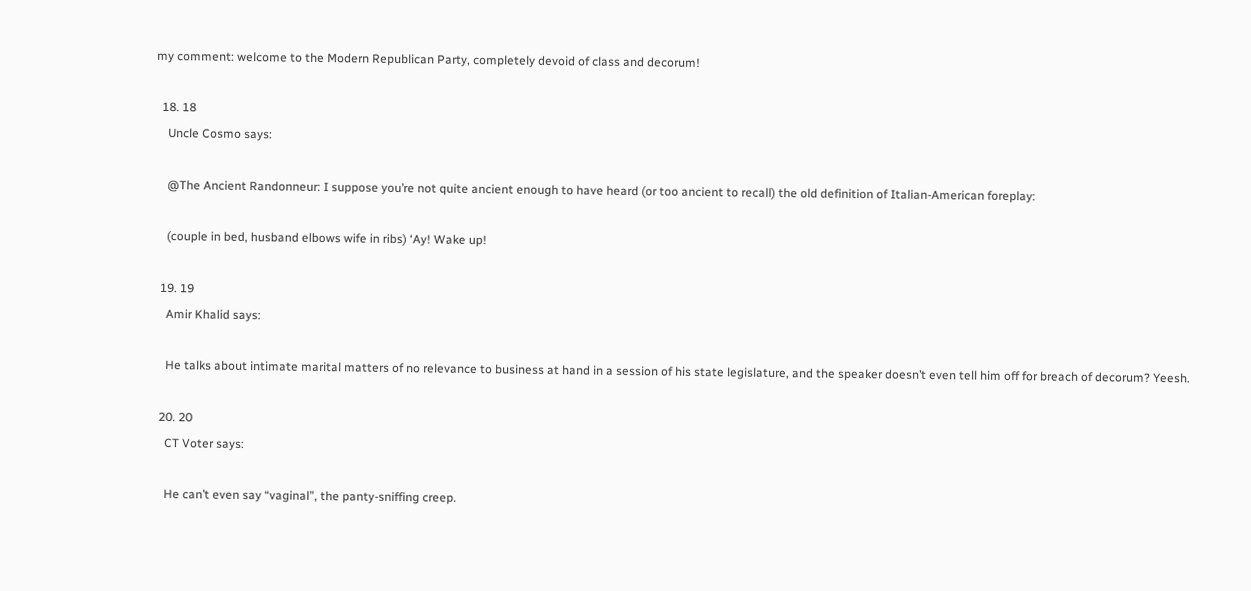my comment: welcome to the Modern Republican Party, completely devoid of class and decorum!

  18. 18
    Uncle Cosmo says:

    @The Ancient Randonneur: I suppose you’re not quite ancient enough to have heard (or too ancient to recall) the old definition of Italian-American foreplay:

    (couple in bed, husband elbows wife in ribs) ‘Ay! Wake up!

  19. 19
    Amir Khalid says:

    He talks about intimate marital matters of no relevance to business at hand in a session of his state legislature, and the speaker doesn’t even tell him off for breach of decorum? Yeesh.

  20. 20
    CT Voter says:

    He can’t even say “vaginal”, the panty-sniffing creep.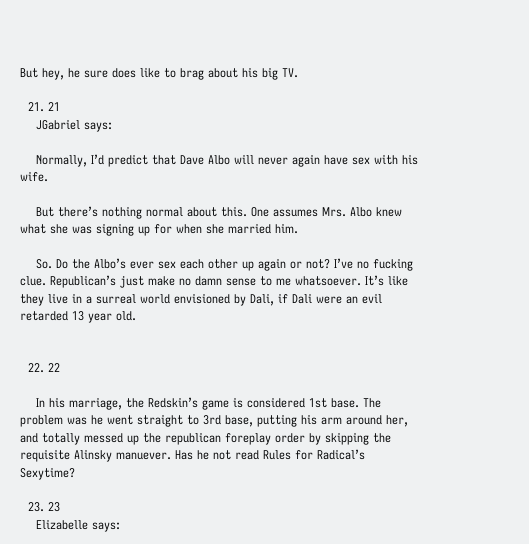But hey, he sure does like to brag about his big TV.

  21. 21
    JGabriel says:

    Normally, I’d predict that Dave Albo will never again have sex with his wife.

    But there’s nothing normal about this. One assumes Mrs. Albo knew what she was signing up for when she married him.

    So. Do the Albo’s ever sex each other up again or not? I’ve no fucking clue. Republican’s just make no damn sense to me whatsoever. It’s like they live in a surreal world envisioned by Dali, if Dali were an evil retarded 13 year old.


  22. 22

    In his marriage, the Redskin’s game is considered 1st base. The problem was he went straight to 3rd base, putting his arm around her, and totally messed up the republican foreplay order by skipping the requisite Alinsky manuever. Has he not read Rules for Radical’s Sexytime?

  23. 23
    Elizabelle says: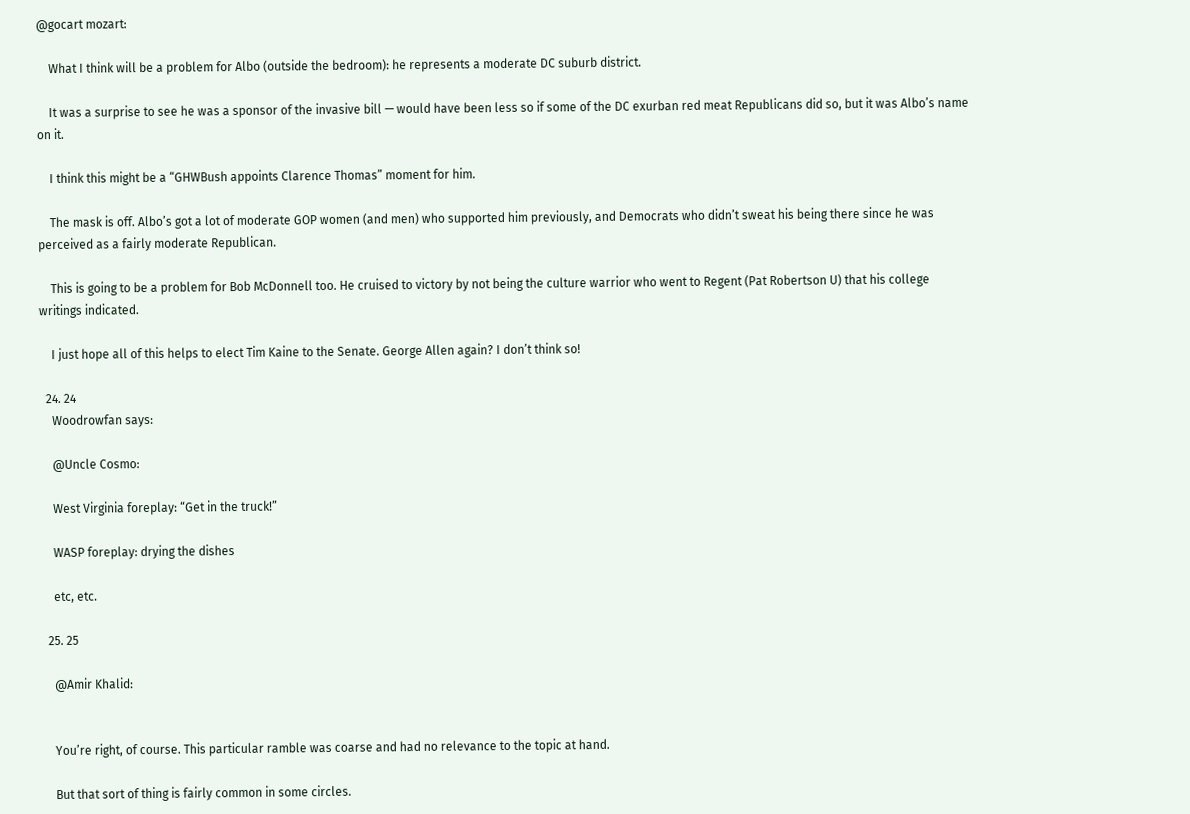@gocart mozart:

    What I think will be a problem for Albo (outside the bedroom): he represents a moderate DC suburb district.

    It was a surprise to see he was a sponsor of the invasive bill — would have been less so if some of the DC exurban red meat Republicans did so, but it was Albo’s name on it.

    I think this might be a “GHWBush appoints Clarence Thomas” moment for him.

    The mask is off. Albo’s got a lot of moderate GOP women (and men) who supported him previously, and Democrats who didn’t sweat his being there since he was perceived as a fairly moderate Republican.

    This is going to be a problem for Bob McDonnell too. He cruised to victory by not being the culture warrior who went to Regent (Pat Robertson U) that his college writings indicated.

    I just hope all of this helps to elect Tim Kaine to the Senate. George Allen again? I don’t think so!

  24. 24
    Woodrowfan says:

    @Uncle Cosmo:

    West Virginia foreplay: “Get in the truck!”

    WASP foreplay: drying the dishes

    etc, etc.

  25. 25

    @Amir Khalid:


    You’re right, of course. This particular ramble was coarse and had no relevance to the topic at hand.

    But that sort of thing is fairly common in some circles.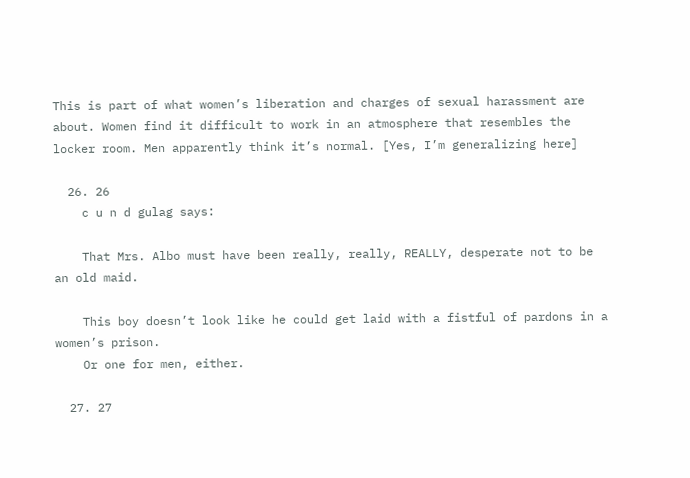This is part of what women’s liberation and charges of sexual harassment are about. Women find it difficult to work in an atmosphere that resembles the locker room. Men apparently think it’s normal. [Yes, I’m generalizing here]

  26. 26
    c u n d gulag says:

    That Mrs. Albo must have been really, really, REALLY, desperate not to be an old maid.

    This boy doesn’t look like he could get laid with a fistful of pardons in a women’s prison.
    Or one for men, either.

  27. 27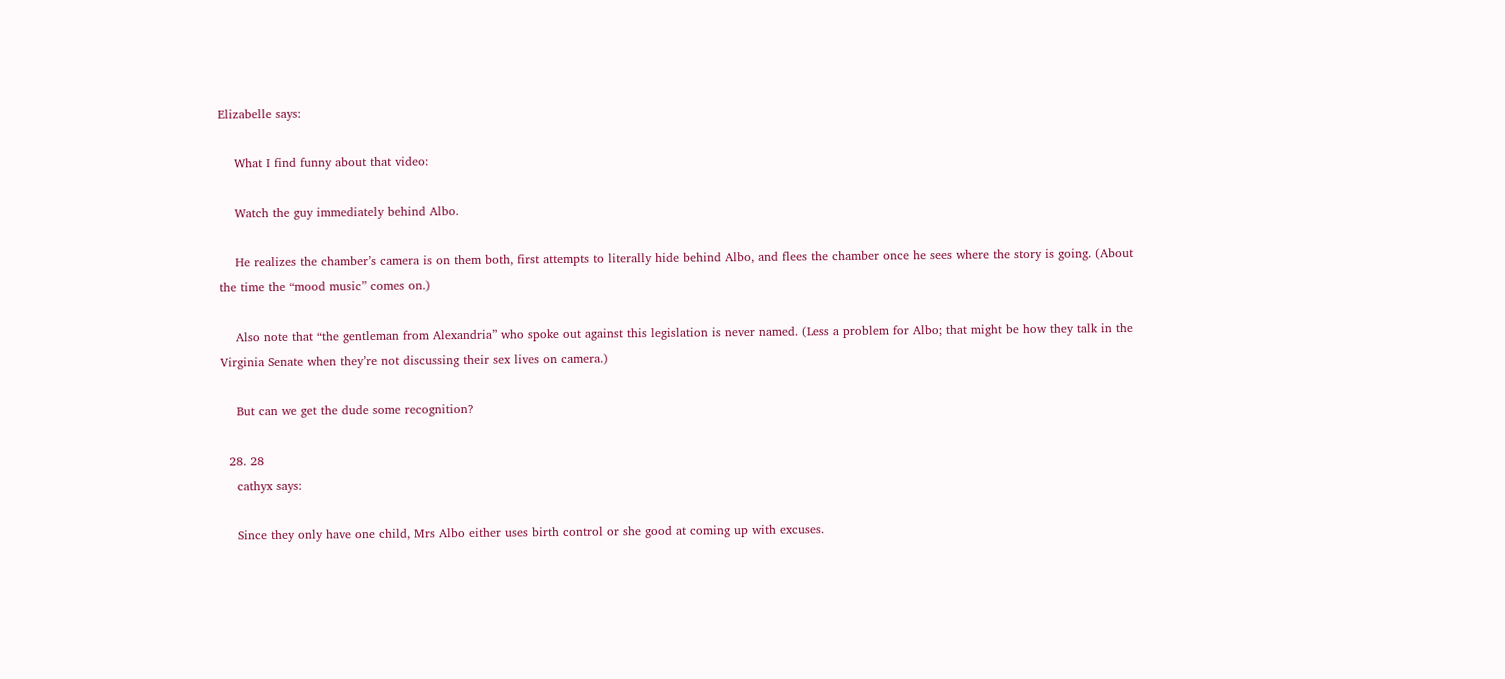Elizabelle says:

    What I find funny about that video:

    Watch the guy immediately behind Albo.

    He realizes the chamber’s camera is on them both, first attempts to literally hide behind Albo, and flees the chamber once he sees where the story is going. (About the time the “mood music” comes on.)

    Also note that “the gentleman from Alexandria” who spoke out against this legislation is never named. (Less a problem for Albo; that might be how they talk in the Virginia Senate when they’re not discussing their sex lives on camera.)

    But can we get the dude some recognition?

  28. 28
    cathyx says:

    Since they only have one child, Mrs Albo either uses birth control or she good at coming up with excuses.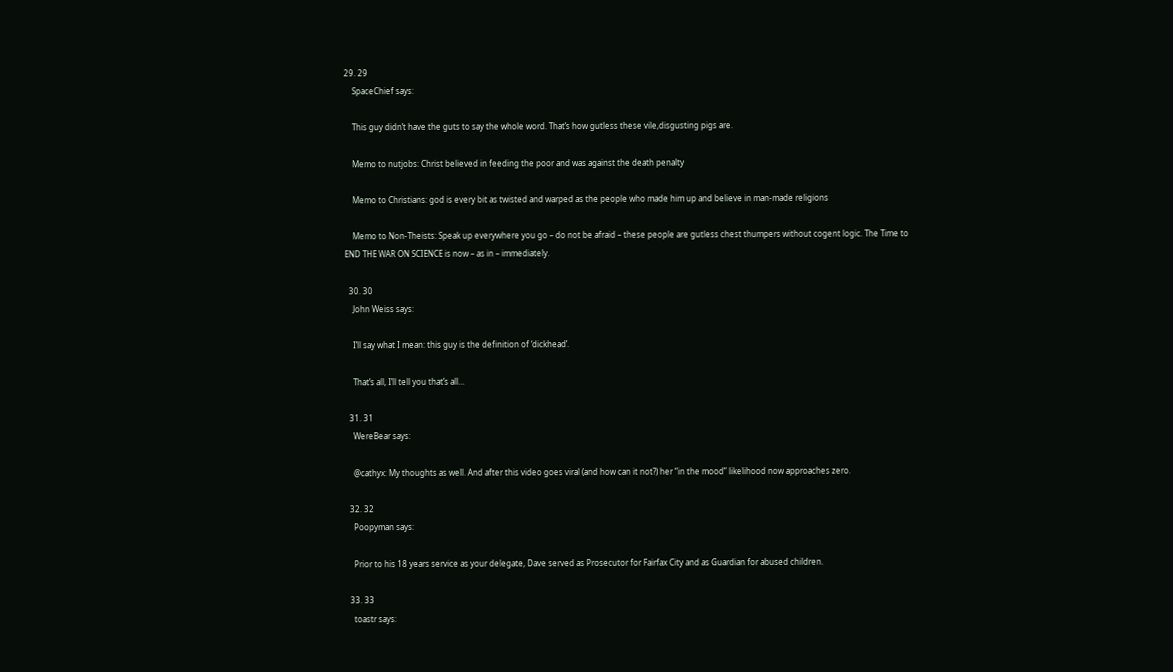29. 29
    SpaceChief says:

    This guy didn’t have the guts to say the whole word. That’s how gutless these vile,disgusting pigs are.

    Memo to nutjobs: Christ believed in feeding the poor and was against the death penalty

    Memo to Christians: god is every bit as twisted and warped as the people who made him up and believe in man-made religions

    Memo to Non-Theists: Speak up everywhere you go – do not be afraid – these people are gutless chest thumpers without cogent logic. The Time to END THE WAR ON SCIENCE is now – as in – immediately.

  30. 30
    John Weiss says:

    I’ll say what I mean: this guy is the definition of ‘dickhead’.

    That’s all, I’ll tell you that’s all…

  31. 31
    WereBear says:

    @cathyx: My thoughts as well. And after this video goes viral (and how can it not?) her “in the mood” likelihood now approaches zero.

  32. 32
    Poopyman says:

    Prior to his 18 years service as your delegate, Dave served as Prosecutor for Fairfax City and as Guardian for abused children.

  33. 33
    toastr says: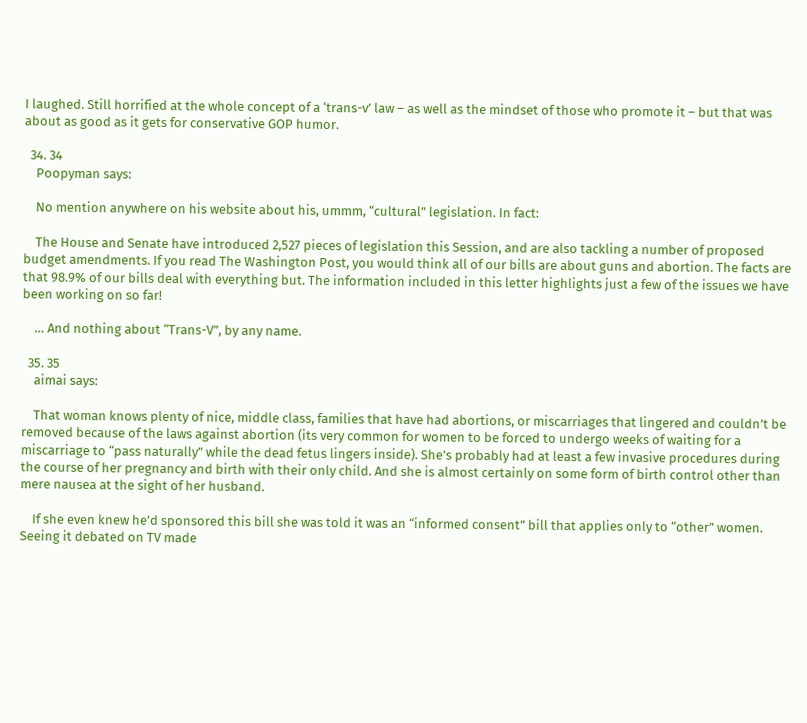I laughed. Still horrified at the whole concept of a ‘trans-v’ law – as well as the mindset of those who promote it – but that was about as good as it gets for conservative GOP humor.

  34. 34
    Poopyman says:

    No mention anywhere on his website about his, ummm, “cultural” legislation. In fact:

    The House and Senate have introduced 2,527 pieces of legislation this Session, and are also tackling a number of proposed budget amendments. If you read The Washington Post, you would think all of our bills are about guns and abortion. The facts are that 98.9% of our bills deal with everything but. The information included in this letter highlights just a few of the issues we have been working on so far!

    … And nothing about “Trans-V”, by any name.

  35. 35
    aimai says:

    That woman knows plenty of nice, middle class, families that have had abortions, or miscarriages that lingered and couldn’t be removed because of the laws against abortion (its very common for women to be forced to undergo weeks of waiting for a miscarriage to “pass naturally” while the dead fetus lingers inside). She’s probably had at least a few invasive procedures during the course of her pregnancy and birth with their only child. And she is almost certainly on some form of birth control other than mere nausea at the sight of her husband.

    If she even knew he’d sponsored this bill she was told it was an “informed consent” bill that applies only to “other” women. Seeing it debated on TV made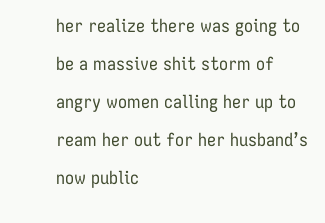her realize there was going to be a massive shit storm of angry women calling her up to ream her out for her husband’s now public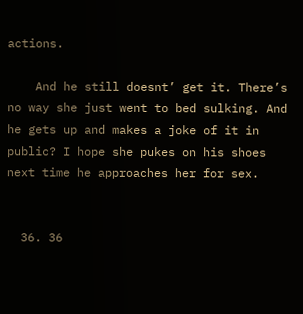actions.

    And he still doesnt’ get it. There’s no way she just went to bed sulking. And he gets up and makes a joke of it in public? I hope she pukes on his shoes next time he approaches her for sex.


  36. 36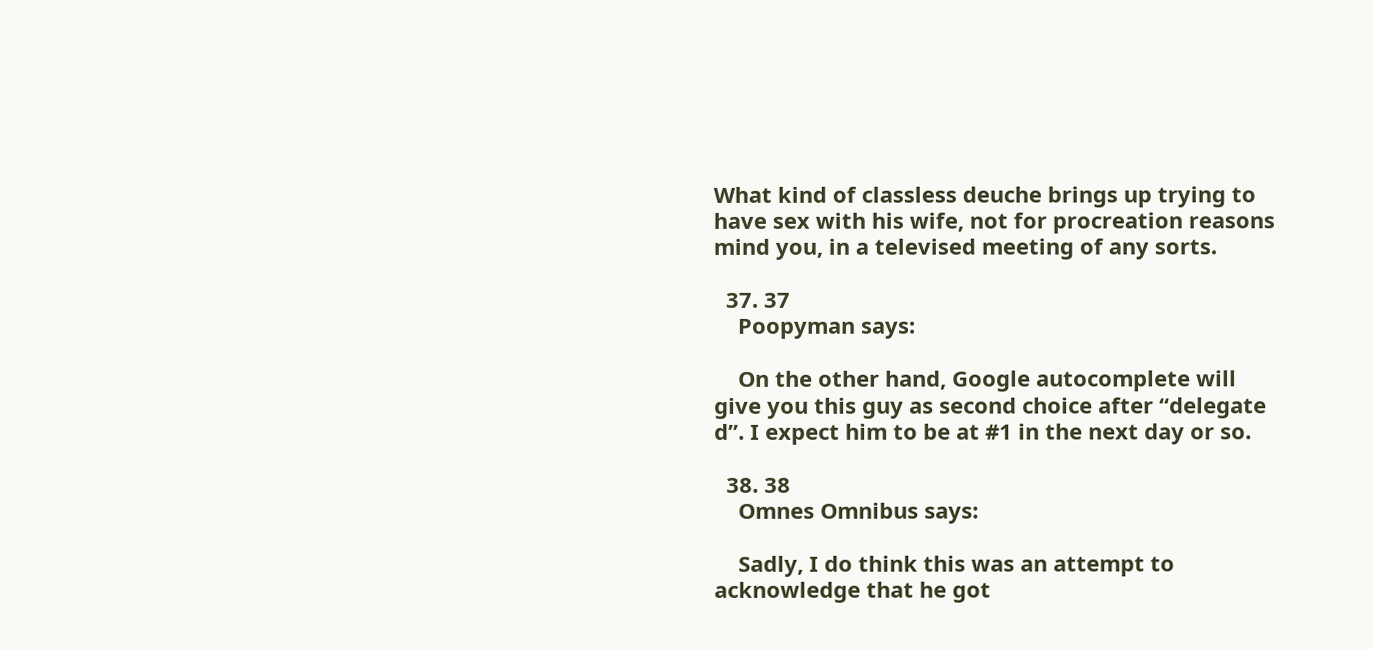What kind of classless deuche brings up trying to have sex with his wife, not for procreation reasons mind you, in a televised meeting of any sorts.

  37. 37
    Poopyman says:

    On the other hand, Google autocomplete will give you this guy as second choice after “delegate d”. I expect him to be at #1 in the next day or so.

  38. 38
    Omnes Omnibus says:

    Sadly, I do think this was an attempt to acknowledge that he got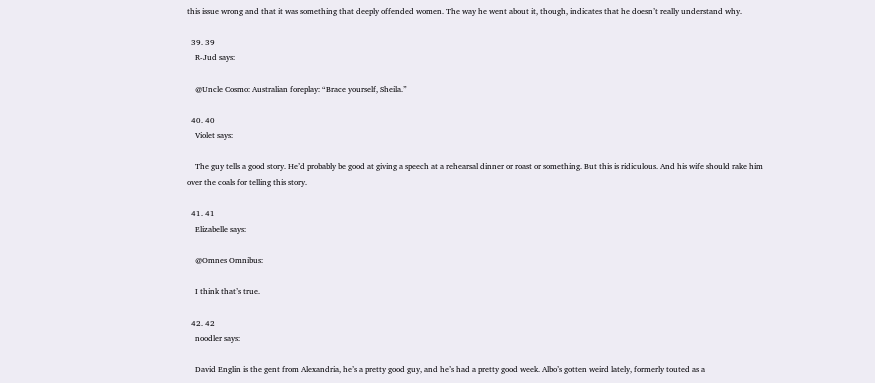this issue wrong and that it was something that deeply offended women. The way he went about it, though, indicates that he doesn’t really understand why.

  39. 39
    R-Jud says:

    @Uncle Cosmo: Australian foreplay: “Brace yourself, Sheila.”

  40. 40
    Violet says:

    The guy tells a good story. He’d probably be good at giving a speech at a rehearsal dinner or roast or something. But this is ridiculous. And his wife should rake him over the coals for telling this story.

  41. 41
    Elizabelle says:

    @Omnes Omnibus:

    I think that’s true.

  42. 42
    noodler says:

    David Englin is the gent from Alexandria, he’s a pretty good guy, and he’s had a pretty good week. Albo’s gotten weird lately, formerly touted as a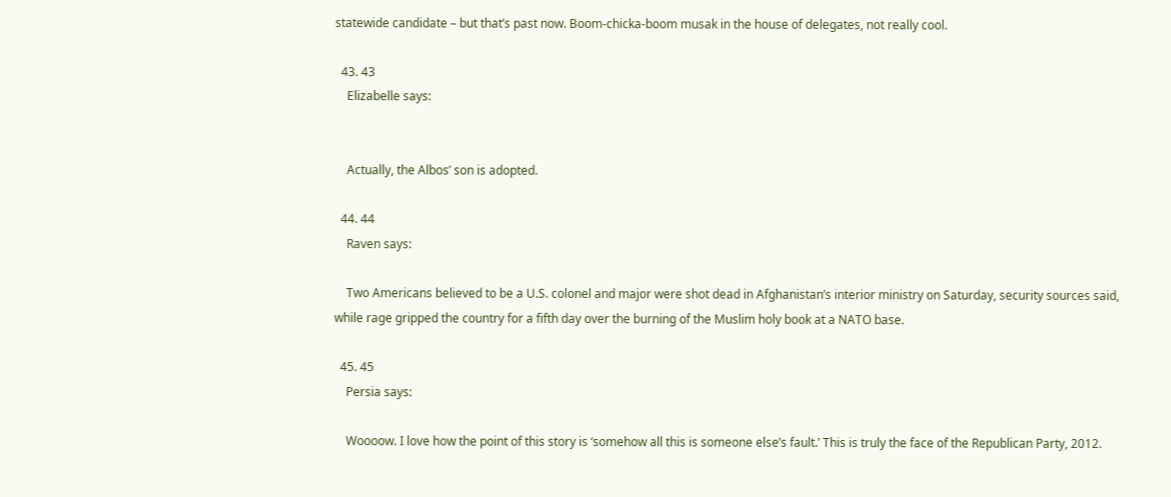statewide candidate – but that’s past now. Boom-chicka-boom musak in the house of delegates, not really cool.

  43. 43
    Elizabelle says:


    Actually, the Albos’ son is adopted.

  44. 44
    Raven says:

    Two Americans believed to be a U.S. colonel and major were shot dead in Afghanistan’s interior ministry on Saturday, security sources said, while rage gripped the country for a fifth day over the burning of the Muslim holy book at a NATO base.

  45. 45
    Persia says:

    Woooow. I love how the point of this story is ‘somehow all this is someone else’s fault.’ This is truly the face of the Republican Party, 2012.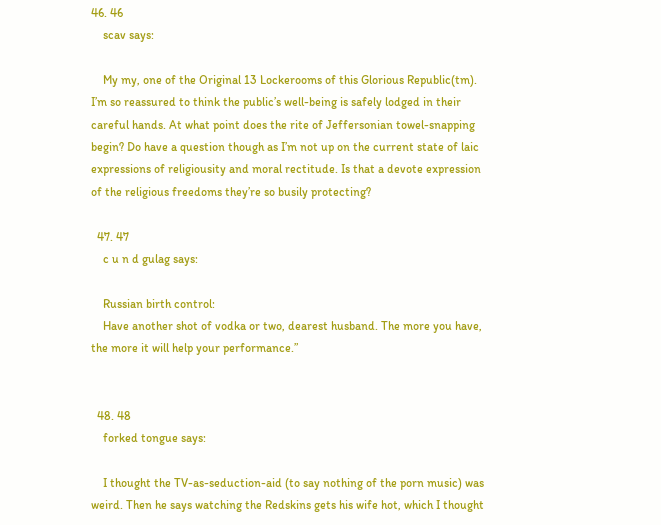46. 46
    scav says:

    My my, one of the Original 13 Lockerooms of this Glorious Republic(tm). I’m so reassured to think the public’s well-being is safely lodged in their careful hands. At what point does the rite of Jeffersonian towel-snapping begin? Do have a question though as I’m not up on the current state of laic expressions of religiousity and moral rectitude. Is that a devote expression of the religious freedoms they’re so busily protecting?

  47. 47
    c u n d gulag says:

    Russian birth control:
    Have another shot of vodka or two, dearest husband. The more you have, the more it will help your performance.”


  48. 48
    forked tongue says:

    I thought the TV-as-seduction-aid (to say nothing of the porn music) was weird. Then he says watching the Redskins gets his wife hot, which I thought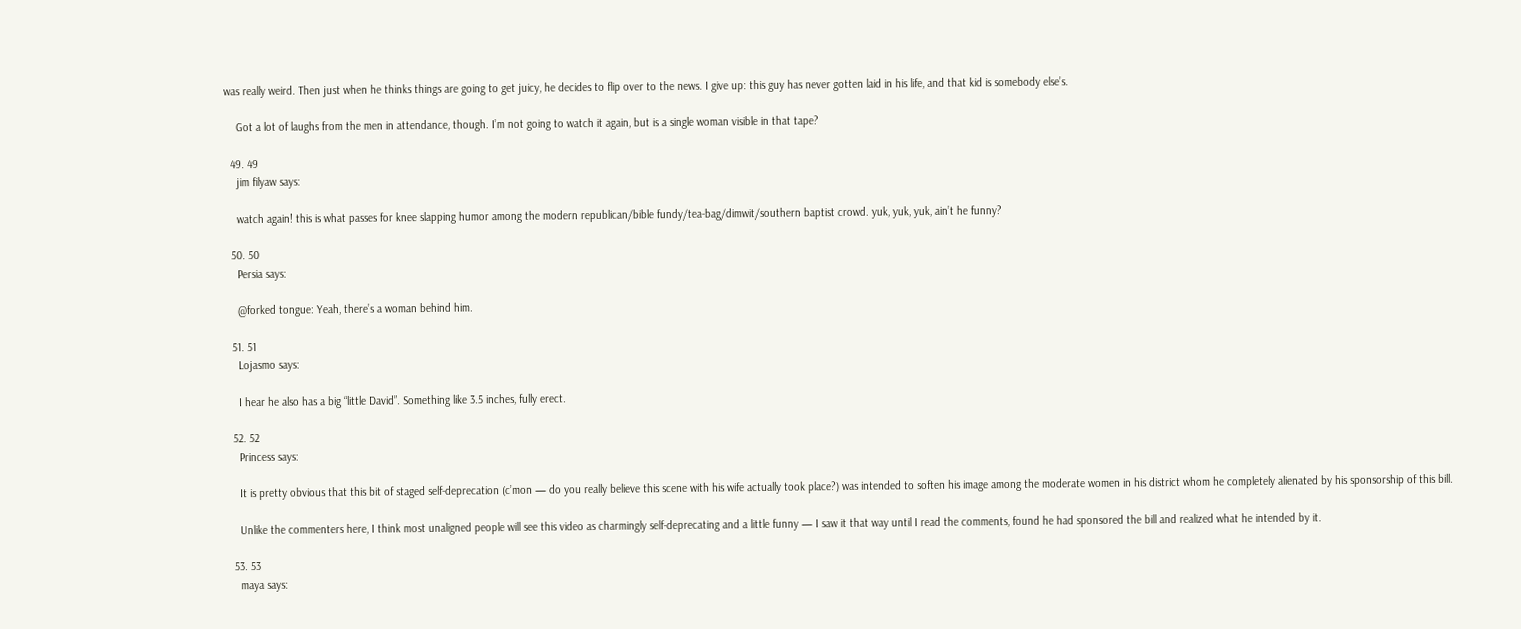was really weird. Then just when he thinks things are going to get juicy, he decides to flip over to the news. I give up: this guy has never gotten laid in his life, and that kid is somebody else’s.

    Got a lot of laughs from the men in attendance, though. I’m not going to watch it again, but is a single woman visible in that tape?

  49. 49
    jim filyaw says:

    watch again! this is what passes for knee slapping humor among the modern republican/bible fundy/tea-bag/dimwit/southern baptist crowd. yuk, yuk, yuk, ain’t he funny?

  50. 50
    Persia says:

    @forked tongue: Yeah, there’s a woman behind him.

  51. 51
    Lojasmo says:

    I hear he also has a big “little David”. Something like 3.5 inches, fully erect.

  52. 52
    Princess says:

    It is pretty obvious that this bit of staged self-deprecation (c’mon — do you really believe this scene with his wife actually took place?) was intended to soften his image among the moderate women in his district whom he completely alienated by his sponsorship of this bill.

    Unlike the commenters here, I think most unaligned people will see this video as charmingly self-deprecating and a little funny — I saw it that way until I read the comments, found he had sponsored the bill and realized what he intended by it.

  53. 53
    maya says: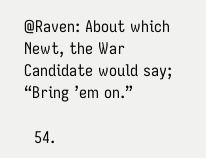@Raven: About which Newt, the War Candidate would say; “Bring ’em on.”

  54.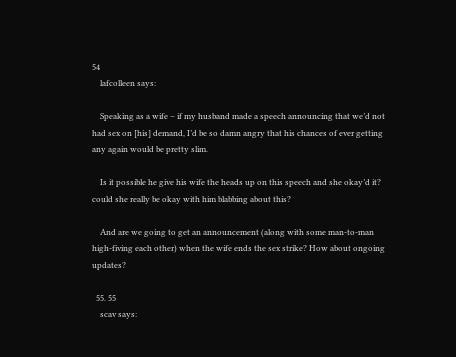54
    lafcolleen says:

    Speaking as a wife – if my husband made a speech announcing that we’d not had sex on [his] demand, I’d be so damn angry that his chances of ever getting any again would be pretty slim.

    Is it possible he give his wife the heads up on this speech and she okay’d it? could she really be okay with him blabbing about this?

    And are we going to get an announcement (along with some man-to-man high-fiving each other) when the wife ends the sex strike? How about ongoing updates?

  55. 55
    scav says: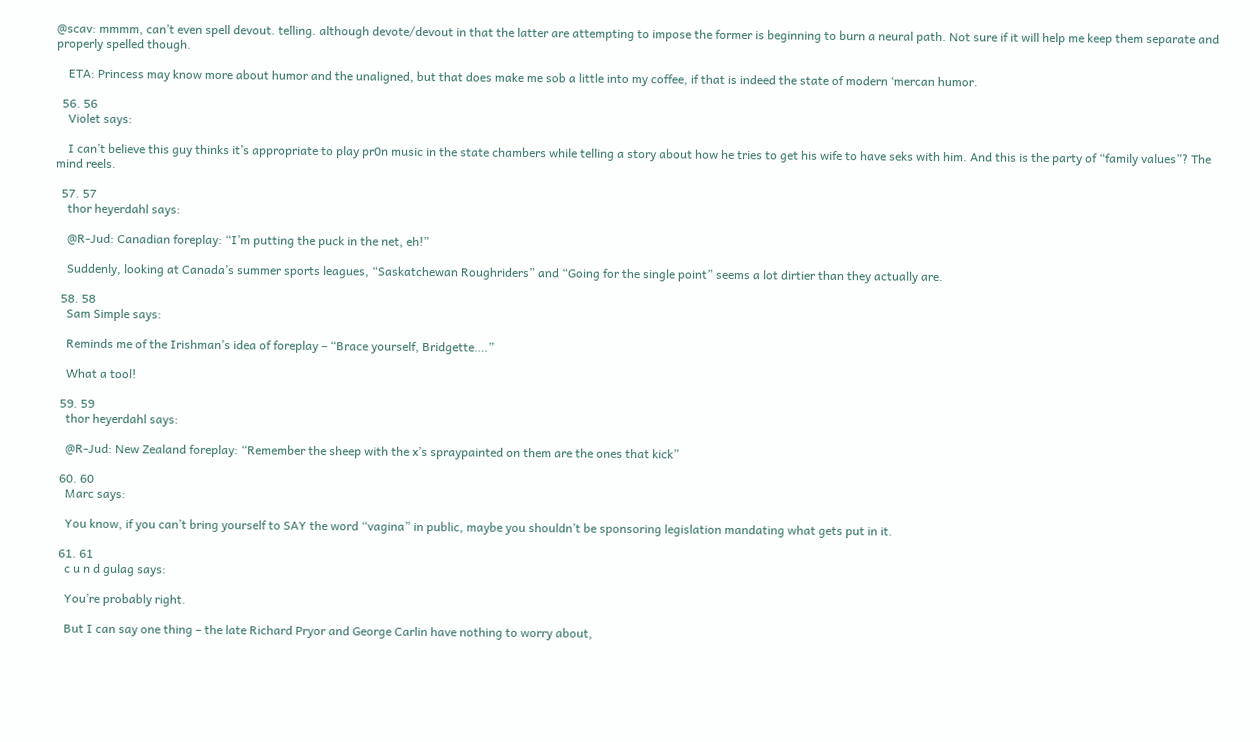@scav: mmmm, can’t even spell devout. telling. although devote/devout in that the latter are attempting to impose the former is beginning to burn a neural path. Not sure if it will help me keep them separate and properly spelled though.

    ETA: Princess may know more about humor and the unaligned, but that does make me sob a little into my coffee, if that is indeed the state of modern ‘mercan humor.

  56. 56
    Violet says:

    I can’t believe this guy thinks it’s appropriate to play pr0n music in the state chambers while telling a story about how he tries to get his wife to have seks with him. And this is the party of “family values”? The mind reels.

  57. 57
    thor heyerdahl says:

    @R-Jud: Canadian foreplay: “I’m putting the puck in the net, eh!”

    Suddenly, looking at Canada’s summer sports leagues, “Saskatchewan Roughriders” and “Going for the single point” seems a lot dirtier than they actually are.

  58. 58
    Sam Simple says:

    Reminds me of the Irishman’s idea of foreplay – “Brace yourself, Bridgette….”

    What a tool!

  59. 59
    thor heyerdahl says:

    @R-Jud: New Zealand foreplay: “Remember the sheep with the x’s spraypainted on them are the ones that kick”

  60. 60
    Marc says:

    You know, if you can’t bring yourself to SAY the word “vagina” in public, maybe you shouldn’t be sponsoring legislation mandating what gets put in it.

  61. 61
    c u n d gulag says:

    You’re probably right.

    But I can say one thing – the late Richard Pryor and George Carlin have nothing to worry about,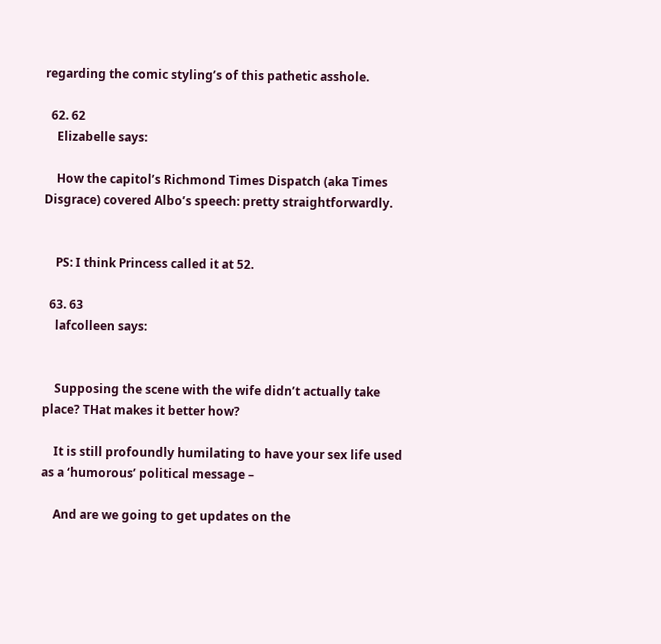regarding the comic styling’s of this pathetic asshole.

  62. 62
    Elizabelle says:

    How the capitol’s Richmond Times Dispatch (aka Times Disgrace) covered Albo’s speech: pretty straightforwardly.


    PS: I think Princess called it at 52.

  63. 63
    lafcolleen says:


    Supposing the scene with the wife didn’t actually take place? THat makes it better how?

    It is still profoundly humilating to have your sex life used as a ‘humorous’ political message –

    And are we going to get updates on the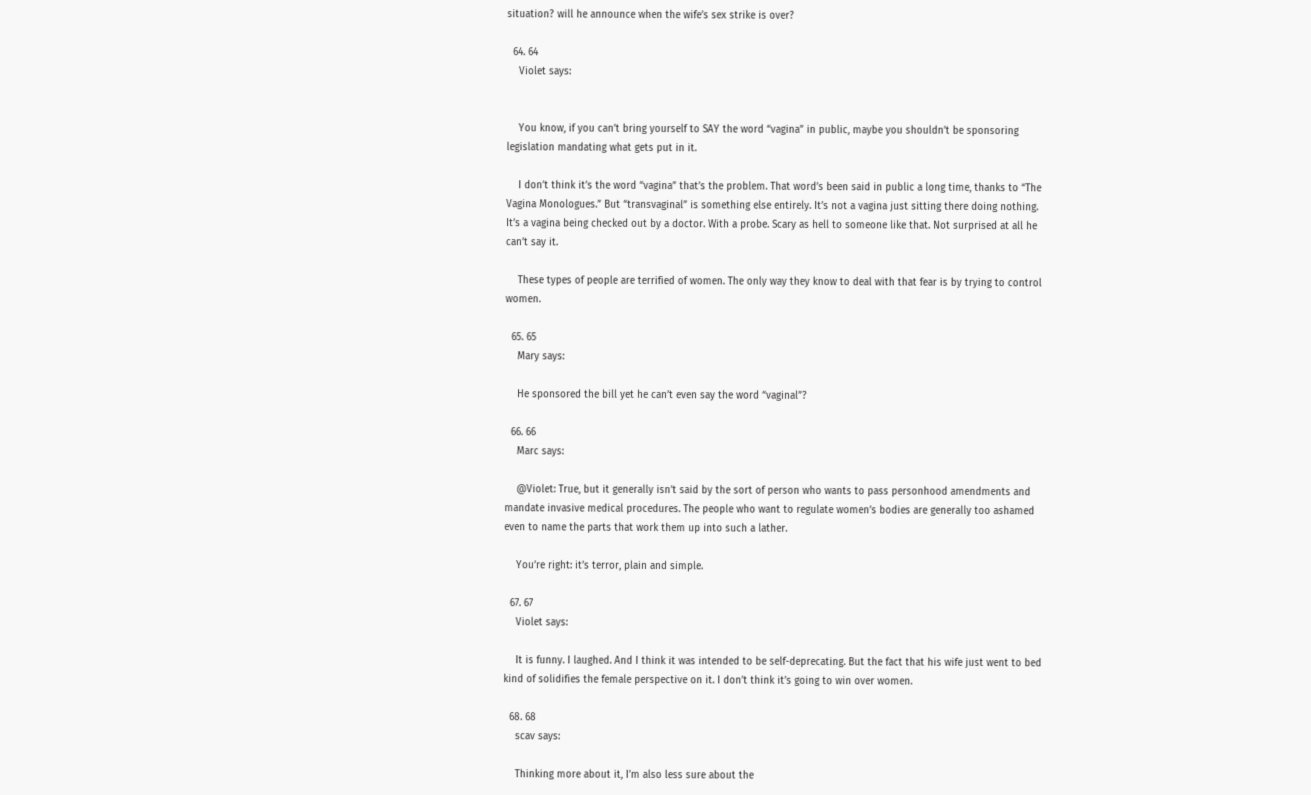situation? will he announce when the wife’s sex strike is over?

  64. 64
    Violet says:


    You know, if you can’t bring yourself to SAY the word “vagina” in public, maybe you shouldn’t be sponsoring legislation mandating what gets put in it.

    I don’t think it’s the word “vagina” that’s the problem. That word’s been said in public a long time, thanks to “The Vagina Monologues.” But “transvaginal” is something else entirely. It’s not a vagina just sitting there doing nothing. It’s a vagina being checked out by a doctor. With a probe. Scary as hell to someone like that. Not surprised at all he can’t say it.

    These types of people are terrified of women. The only way they know to deal with that fear is by trying to control women.

  65. 65
    Mary says:

    He sponsored the bill yet he can’t even say the word “vaginal”?

  66. 66
    Marc says:

    @Violet: True, but it generally isn’t said by the sort of person who wants to pass personhood amendments and mandate invasive medical procedures. The people who want to regulate women’s bodies are generally too ashamed even to name the parts that work them up into such a lather.

    You’re right: it’s terror, plain and simple.

  67. 67
    Violet says:

    It is funny. I laughed. And I think it was intended to be self-deprecating. But the fact that his wife just went to bed kind of solidifies the female perspective on it. I don’t think it’s going to win over women.

  68. 68
    scav says:

    Thinking more about it, I’m also less sure about the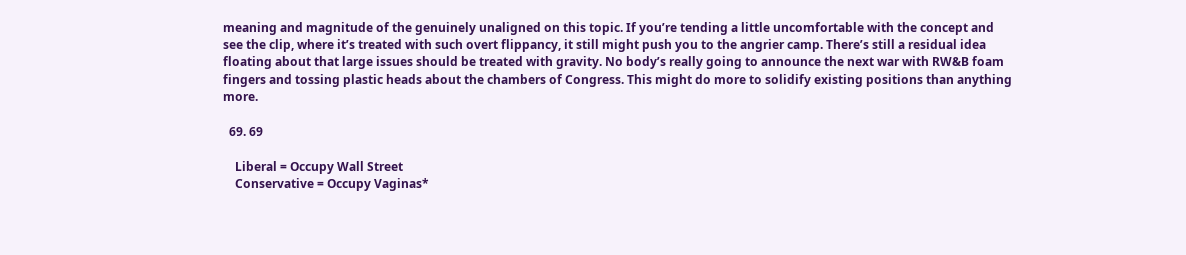meaning and magnitude of the genuinely unaligned on this topic. If you’re tending a little uncomfortable with the concept and see the clip, where it’s treated with such overt flippancy, it still might push you to the angrier camp. There’s still a residual idea floating about that large issues should be treated with gravity. No body’s really going to announce the next war with RW&B foam fingers and tossing plastic heads about the chambers of Congress. This might do more to solidify existing positions than anything more.

  69. 69

    Liberal = Occupy Wall Street
    Conservative = Occupy Vaginas*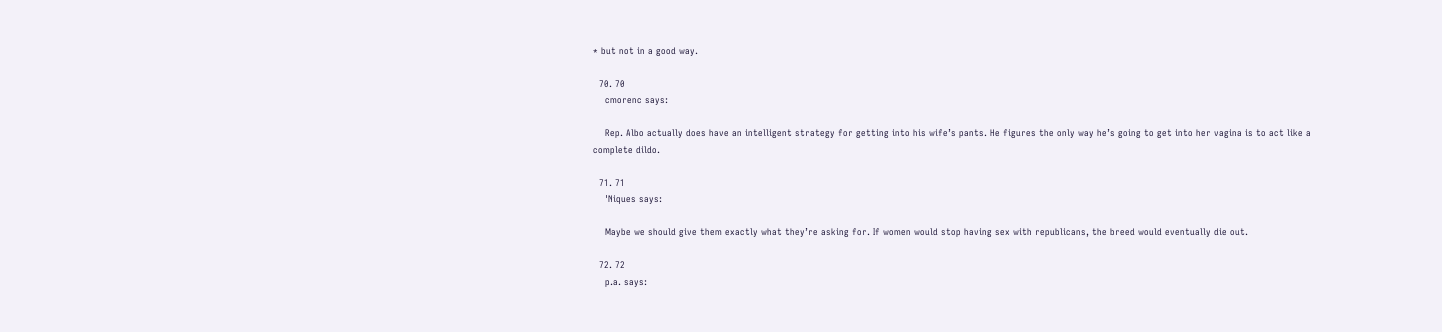* but not in a good way.

  70. 70
    cmorenc says:

    Rep. Albo actually does have an intelligent strategy for getting into his wife’s pants. He figures the only way he’s going to get into her vagina is to act like a complete dildo.

  71. 71
    'Niques says:

    Maybe we should give them exactly what they’re asking for. If women would stop having sex with republicans, the breed would eventually die out.

  72. 72
    p.a. says: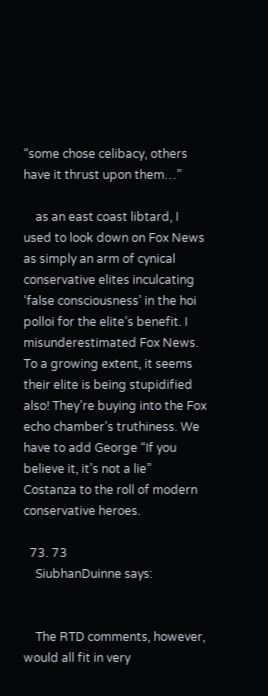“some chose celibacy, others have it thrust upon them…”

    as an east coast libtard, I used to look down on Fox News as simply an arm of cynical conservative elites inculcating ‘false consciousness’ in the hoi polloi for the elite’s benefit. I misunderestimated Fox News. To a growing extent, it seems their elite is being stupidified also! They’re buying into the Fox echo chamber’s truthiness. We have to add George “If you believe it, it’s not a lie” Costanza to the roll of modern conservative heroes.

  73. 73
    SiubhanDuinne says:


    The RTD comments, however, would all fit in very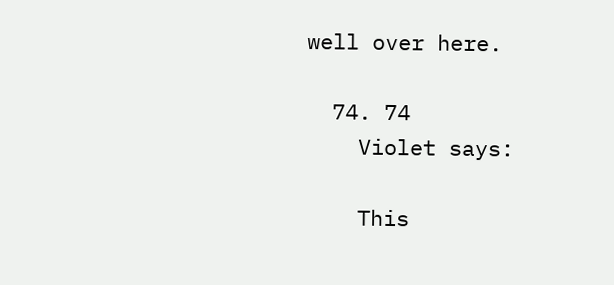well over here.

  74. 74
    Violet says:

    This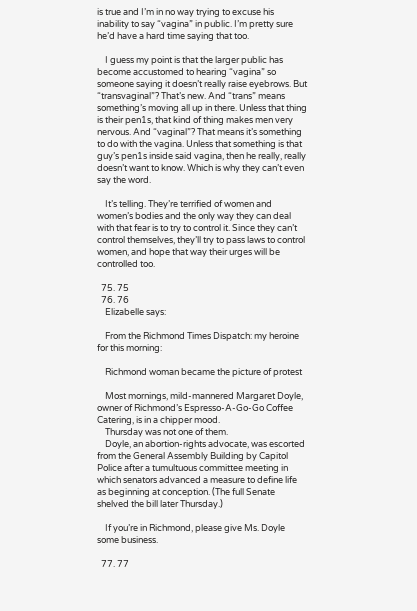is true and I’m in no way trying to excuse his inability to say “vagina” in public. I’m pretty sure he’d have a hard time saying that too.

    I guess my point is that the larger public has become accustomed to hearing “vagina” so someone saying it doesn’t really raise eyebrows. But “transvaginal”? That’s new. And “trans” means something’s moving all up in there. Unless that thing is their pen1s, that kind of thing makes men very nervous. And “vaginal”? That means it’s something to do with the vagina. Unless that something is that guy’s pen1s inside said vagina, then he really, really doesn’t want to know. Which is why they can’t even say the word.

    It’s telling. They’re terrified of women and women’s bodies and the only way they can deal with that fear is to try to control it. Since they can’t control themselves, they’ll try to pass laws to control women, and hope that way their urges will be controlled too.

  75. 75
  76. 76
    Elizabelle says:

    From the Richmond Times Dispatch: my heroine for this morning:

    Richmond woman became the picture of protest

    Most mornings, mild-mannered Margaret Doyle, owner of Richmond’s Espresso-A-Go-Go Coffee Catering, is in a chipper mood.
    Thursday was not one of them.
    Doyle, an abortion-rights advocate, was escorted from the General Assembly Building by Capitol Police after a tumultuous committee meeting in which senators advanced a measure to define life as beginning at conception. (The full Senate shelved the bill later Thursday.)

    If you’re in Richmond, please give Ms. Doyle some business.

  77. 77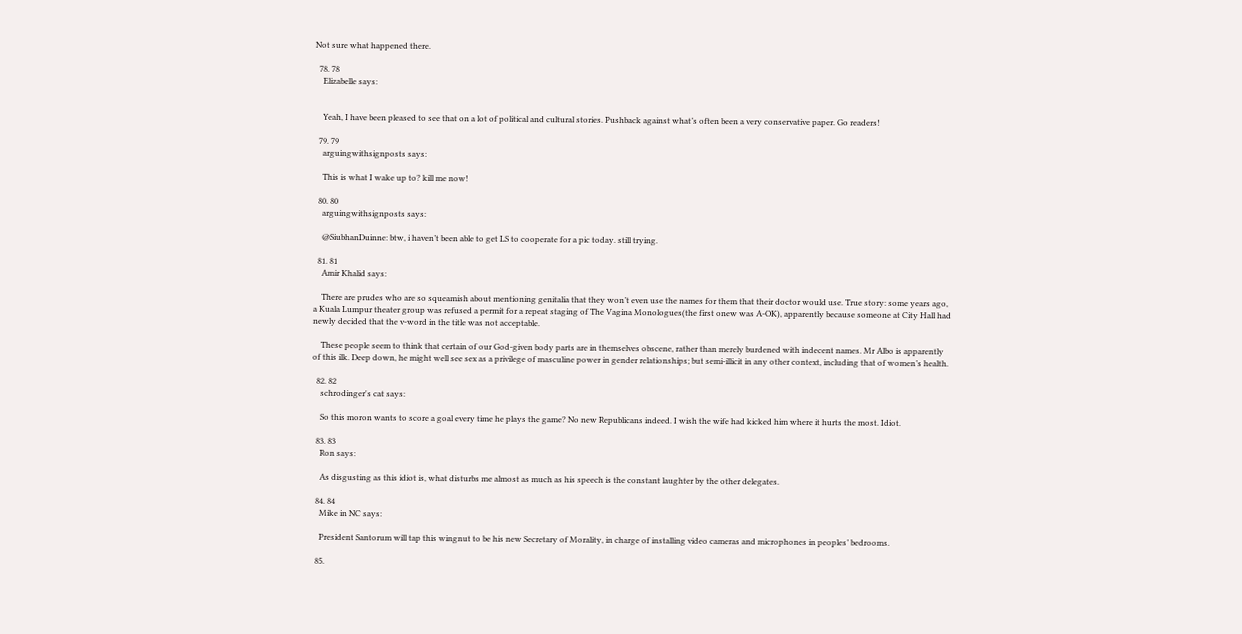Not sure what happened there.

  78. 78
    Elizabelle says:


    Yeah, I have been pleased to see that on a lot of political and cultural stories. Pushback against what’s often been a very conservative paper. Go readers!

  79. 79
    arguingwithsignposts says:

    This is what I wake up to? kill me now!

  80. 80
    arguingwithsignposts says:

    @SiubhanDuinne: btw, i haven’t been able to get LS to cooperate for a pic today. still trying.

  81. 81
    Amir Khalid says:

    There are prudes who are so squeamish about mentioning genitalia that they won’t even use the names for them that their doctor would use. True story: some years ago, a Kuala Lumpur theater group was refused a permit for a repeat staging of The Vagina Monologues(the first onew was A-OK), apparently because someone at City Hall had newly decided that the v-word in the title was not acceptable.

    These people seem to think that certain of our God-given body parts are in themselves obscene, rather than merely burdened with indecent names. Mr Albo is apparently of this ilk. Deep down, he might well see sex as a privilege of masculine power in gender relationships; but semi-illicit in any other context, including that of women’s health.

  82. 82
    schrodinger's cat says:

    So this moron wants to score a goal every time he plays the game? No new Republicans indeed. I wish the wife had kicked him where it hurts the most. Idiot.

  83. 83
    Ron says:

    As disgusting as this idiot is, what disturbs me almost as much as his speech is the constant laughter by the other delegates.

  84. 84
    Mike in NC says:

    President Santorum will tap this wingnut to be his new Secretary of Morality, in charge of installing video cameras and microphones in peoples’ bedrooms.

  85.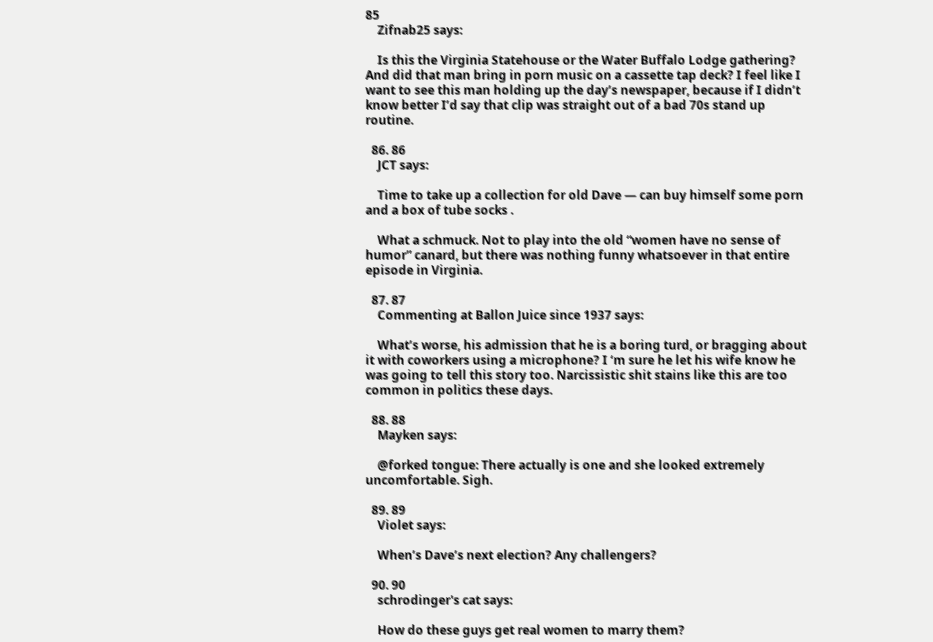85
    Zifnab25 says:

    Is this the Virginia Statehouse or the Water Buffalo Lodge gathering? And did that man bring in porn music on a cassette tap deck? I feel like I want to see this man holding up the day’s newspaper, because if I didn’t know better I’d say that clip was straight out of a bad 70s stand up routine.

  86. 86
    JCT says:

    Time to take up a collection for old Dave — can buy himself some porn and a box of tube socks .

    What a schmuck. Not to play into the old “women have no sense of humor” canard, but there was nothing funny whatsoever in that entire episode in Virginia.

  87. 87
    Commenting at Ballon Juice since 1937 says:

    What’s worse, his admission that he is a boring turd, or bragging about it with coworkers using a microphone? I ‘m sure he let his wife know he was going to tell this story too. Narcissistic shit stains like this are too common in politics these days.

  88. 88
    Mayken says:

    @forked tongue: There actually is one and she looked extremely uncomfortable. Sigh.

  89. 89
    Violet says:

    When’s Dave’s next election? Any challengers?

  90. 90
    schrodinger's cat says:

    How do these guys get real women to marry them?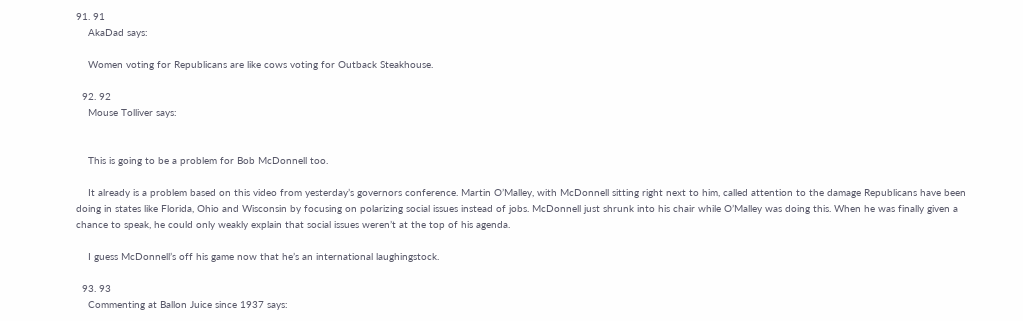91. 91
    AkaDad says:

    Women voting for Republicans are like cows voting for Outback Steakhouse.

  92. 92
    Mouse Tolliver says:


    This is going to be a problem for Bob McDonnell too.

    It already is a problem based on this video from yesterday’s governors conference. Martin O’Malley, with McDonnell sitting right next to him, called attention to the damage Republicans have been doing in states like Florida, Ohio and Wisconsin by focusing on polarizing social issues instead of jobs. McDonnell just shrunk into his chair while O’Malley was doing this. When he was finally given a chance to speak, he could only weakly explain that social issues weren’t at the top of his agenda.

    I guess McDonnell’s off his game now that he’s an international laughingstock.

  93. 93
    Commenting at Ballon Juice since 1937 says: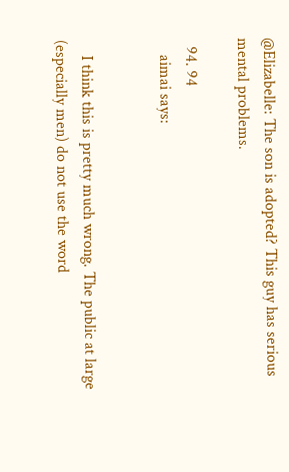@Elizabelle: The son is adopted? This guy has serious mental problems.

  94. 94
    aimai says:


    I think this is pretty much wrong. The public at large (especially men) do not use the word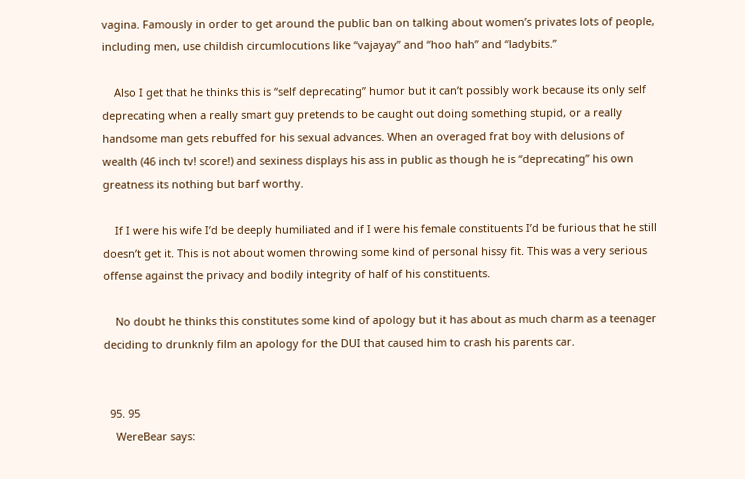vagina. Famously in order to get around the public ban on talking about women’s privates lots of people, including men, use childish circumlocutions like “vajayay” and “hoo hah” and “ladybits.”

    Also I get that he thinks this is “self deprecating” humor but it can’t possibly work because its only self deprecating when a really smart guy pretends to be caught out doing something stupid, or a really handsome man gets rebuffed for his sexual advances. When an overaged frat boy with delusions of wealth (46 inch tv! score!) and sexiness displays his ass in public as though he is “deprecating” his own greatness its nothing but barf worthy.

    If I were his wife I’d be deeply humiliated and if I were his female constituents I’d be furious that he still doesn’t get it. This is not about women throwing some kind of personal hissy fit. This was a very serious offense against the privacy and bodily integrity of half of his constituents.

    No doubt he thinks this constitutes some kind of apology but it has about as much charm as a teenager deciding to drunknly film an apology for the DUI that caused him to crash his parents car.


  95. 95
    WereBear says: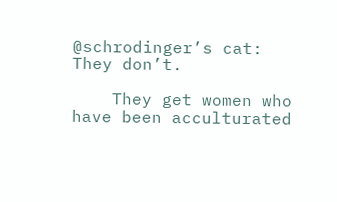@schrodinger’s cat: They don’t.

    They get women who have been acculturated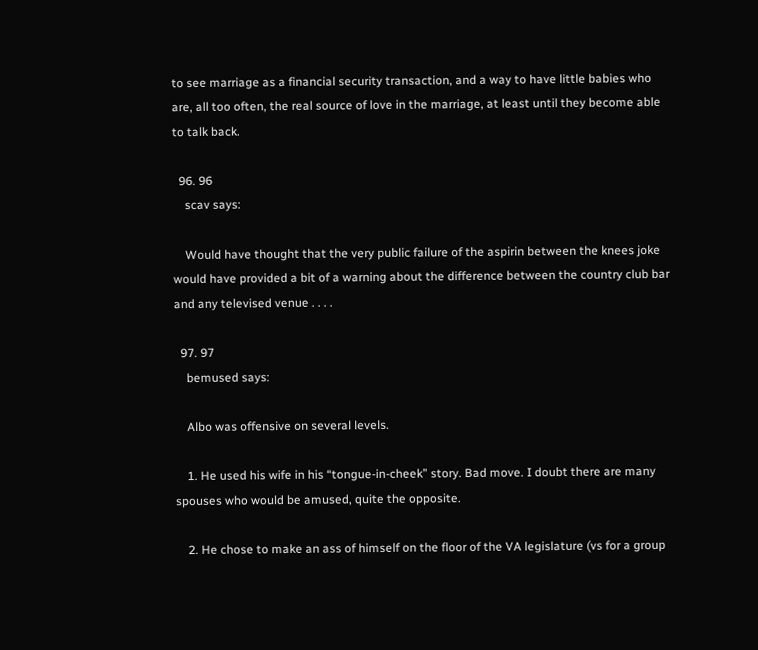to see marriage as a financial security transaction, and a way to have little babies who are, all too often, the real source of love in the marriage, at least until they become able to talk back.

  96. 96
    scav says:

    Would have thought that the very public failure of the aspirin between the knees joke would have provided a bit of a warning about the difference between the country club bar and any televised venue . . . .

  97. 97
    bemused says:

    Albo was offensive on several levels.

    1. He used his wife in his “tongue-in-cheek” story. Bad move. I doubt there are many spouses who would be amused, quite the opposite.

    2. He chose to make an ass of himself on the floor of the VA legislature (vs for a group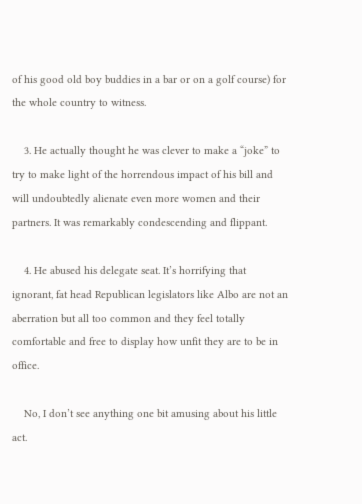of his good old boy buddies in a bar or on a golf course) for the whole country to witness.

    3. He actually thought he was clever to make a “joke” to try to make light of the horrendous impact of his bill and will undoubtedly alienate even more women and their partners. It was remarkably condescending and flippant.

    4. He abused his delegate seat. It’s horrifying that ignorant, fat head Republican legislators like Albo are not an aberration but all too common and they feel totally comfortable and free to display how unfit they are to be in office.

    No, I don’t see anything one bit amusing about his little act.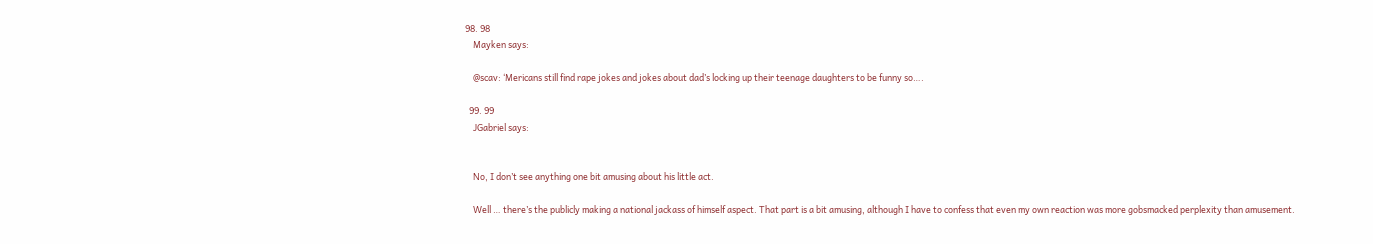98. 98
    Mayken says:

    @scav: ‘Mericans still find rape jokes and jokes about dad’s locking up their teenage daughters to be funny so….

  99. 99
    JGabriel says:


    No, I don’t see anything one bit amusing about his little act.

    Well … there’s the publicly making a national jackass of himself aspect. That part is a bit amusing, although I have to confess that even my own reaction was more gobsmacked perplexity than amusement.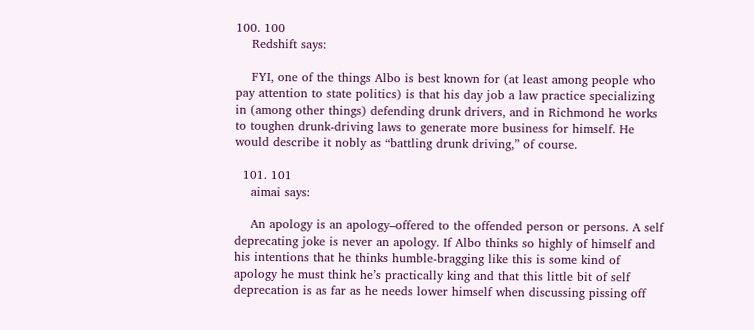100. 100
    Redshift says:

    FYI, one of the things Albo is best known for (at least among people who pay attention to state politics) is that his day job a law practice specializing in (among other things) defending drunk drivers, and in Richmond he works to toughen drunk-driving laws to generate more business for himself. He would describe it nobly as “battling drunk driving,” of course.

  101. 101
    aimai says:

    An apology is an apology–offered to the offended person or persons. A self deprecating joke is never an apology. If Albo thinks so highly of himself and his intentions that he thinks humble-bragging like this is some kind of apology he must think he’s practically king and that this little bit of self deprecation is as far as he needs lower himself when discussing pissing off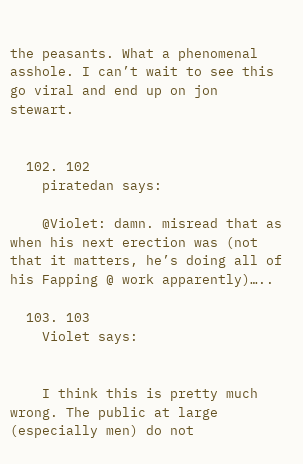the peasants. What a phenomenal asshole. I can’t wait to see this go viral and end up on jon stewart.


  102. 102
    piratedan says:

    @Violet: damn. misread that as when his next erection was (not that it matters, he’s doing all of his Fapping @ work apparently)…..

  103. 103
    Violet says:


    I think this is pretty much wrong. The public at large (especially men) do not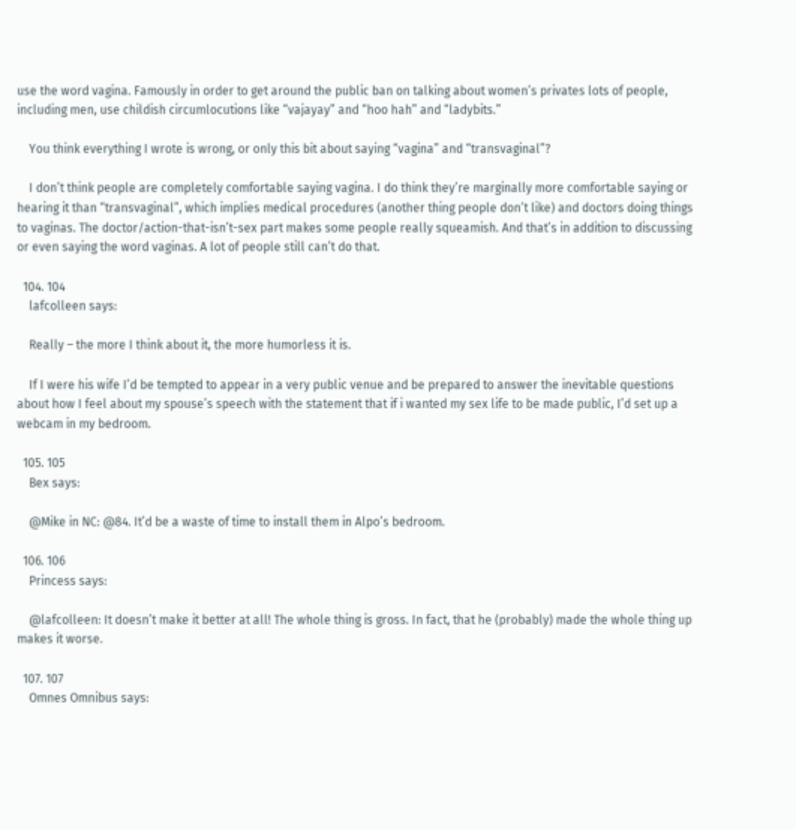use the word vagina. Famously in order to get around the public ban on talking about women’s privates lots of people, including men, use childish circumlocutions like “vajayay” and “hoo hah” and “ladybits.”

    You think everything I wrote is wrong, or only this bit about saying “vagina” and “transvaginal”?

    I don’t think people are completely comfortable saying vagina. I do think they’re marginally more comfortable saying or hearing it than “transvaginal”, which implies medical procedures (another thing people don’t like) and doctors doing things to vaginas. The doctor/action-that-isn’t-sex part makes some people really squeamish. And that’s in addition to discussing or even saying the word vaginas. A lot of people still can’t do that.

  104. 104
    lafcolleen says:

    Really – the more I think about it, the more humorless it is.

    If I were his wife I’d be tempted to appear in a very public venue and be prepared to answer the inevitable questions about how I feel about my spouse’s speech with the statement that if i wanted my sex life to be made public, I’d set up a webcam in my bedroom.

  105. 105
    Bex says:

    @Mike in NC: @84. It’d be a waste of time to install them in Alpo’s bedroom.

  106. 106
    Princess says:

    @lafcolleen: It doesn’t make it better at all! The whole thing is gross. In fact, that he (probably) made the whole thing up makes it worse.

  107. 107
    Omnes Omnibus says: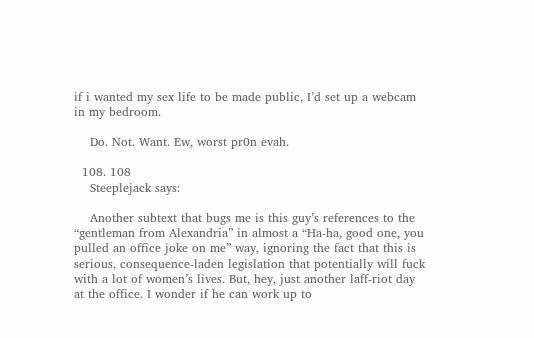if i wanted my sex life to be made public, I’d set up a webcam in my bedroom.

    Do. Not. Want. Ew, worst pr0n evah.

  108. 108
    Steeplejack says:

    Another subtext that bugs me is this guy’s references to the “gentleman from Alexandria” in almost a “Ha-ha, good one, you pulled an office joke on me” way, ignoring the fact that this is serious, consequence-laden legislation that potentially will fuck with a lot of women’s lives. But, hey, just another laff-riot day at the office. I wonder if he can work up to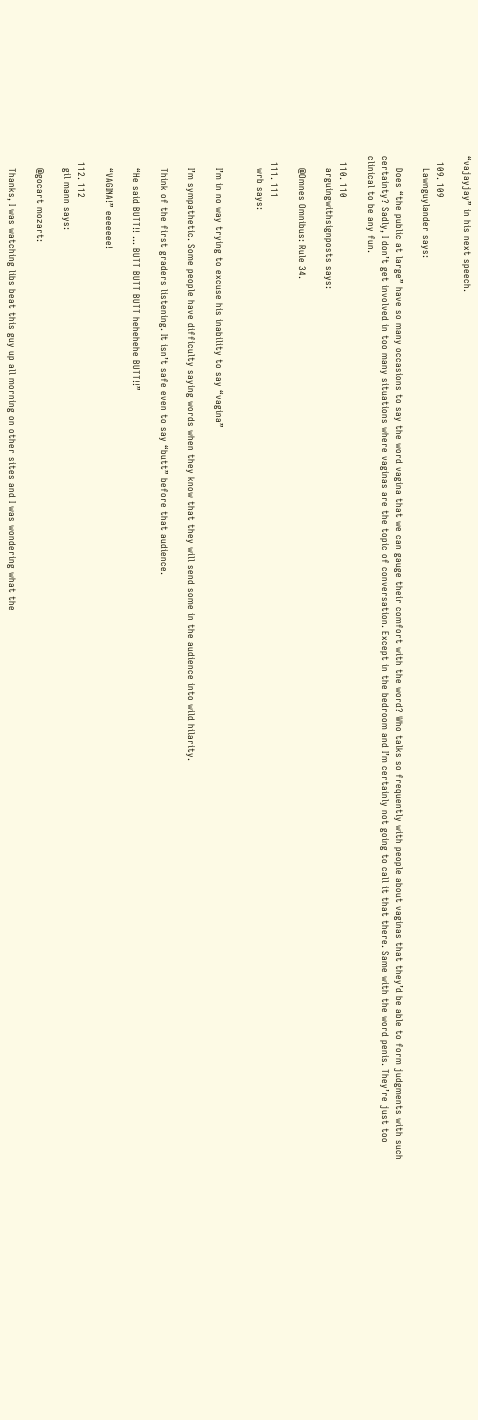“vajayjay” in his next speech.

  109. 109
    Lawnguylander says:

    Does “the public at large” have so many occasions to say the word vagina that we can gauge their comfort with the word? Who talks so frequently with people about vaginas that they’d be able to form judgments with such certainty? Sadly, I don’t get involved in too many situations where vaginas are the topic of conversation. Except in the bedroom and I’m certainly not going to call it that there. Same with the word penis. They’re just too clinical to be any fun.

  110. 110
    arguingwithsignposts says:

    @Omnes Omnibus: Rule 34.

  111. 111
    wrb says:


    I’m in no way trying to excuse his inability to say “vagina”

    I’m sympathetic. Some people have difficulty saying words when they know that they will send some in the audience into wild hilarity.

    Think of the first graders listening. It isn’t safe even to say “butt” before that audience.

    “He said BUTT!! … BUTT BUTT BUTT hehehehe BUTT!!”

    “VAGINA!” eeeeeee!

  112. 112
    gil mann says:

    @gocart mozart:

    Thanks, I was watching libs beat this guy up all morning on other sites and I was wondering what the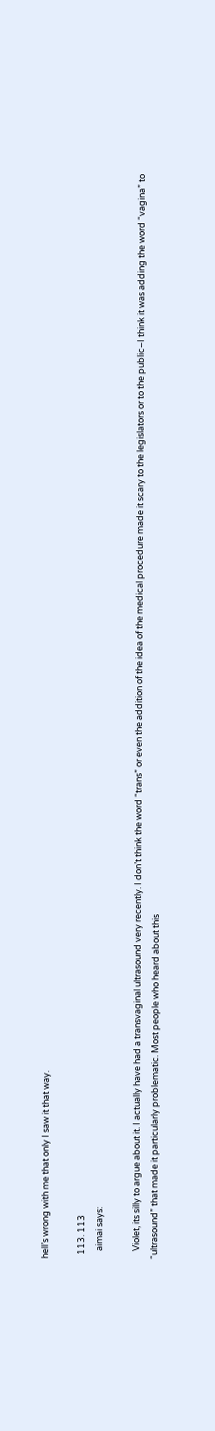hell’s wrong with me that only I saw it that way.

  113. 113
    aimai says:

    Violet, its silly to argue about it. I actually have had a transvaginal ultrasound very recently. I don’t think the word “trans” or even the addition of the idea of the medical procedure made it scary to the legislators or to the public–I think it was adding the word “vagina” to “ultrasound” that made it particularly problematic. Most people who heard about this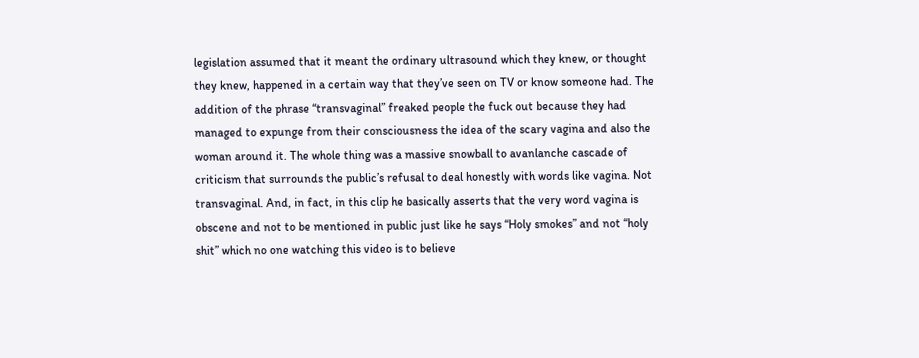legislation assumed that it meant the ordinary ultrasound which they knew, or thought they knew, happened in a certain way that they’ve seen on TV or know someone had. The addition of the phrase “transvaginal” freaked people the fuck out because they had managed to expunge from their consciousness the idea of the scary vagina and also the woman around it. The whole thing was a massive snowball to avanlanche cascade of criticism that surrounds the public’s refusal to deal honestly with words like vagina. Not transvaginal. And, in fact, in this clip he basically asserts that the very word vagina is obscene and not to be mentioned in public just like he says “Holy smokes” and not “holy shit” which no one watching this video is to believe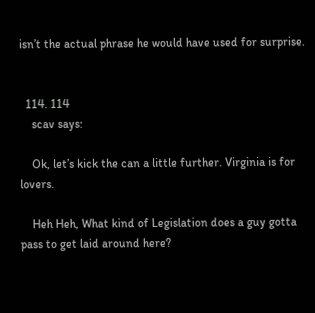isn’t the actual phrase he would have used for surprise.


  114. 114
    scav says:

    Ok, let’s kick the can a little further. Virginia is for lovers.

    Heh Heh, What kind of Legislation does a guy gotta pass to get laid around here?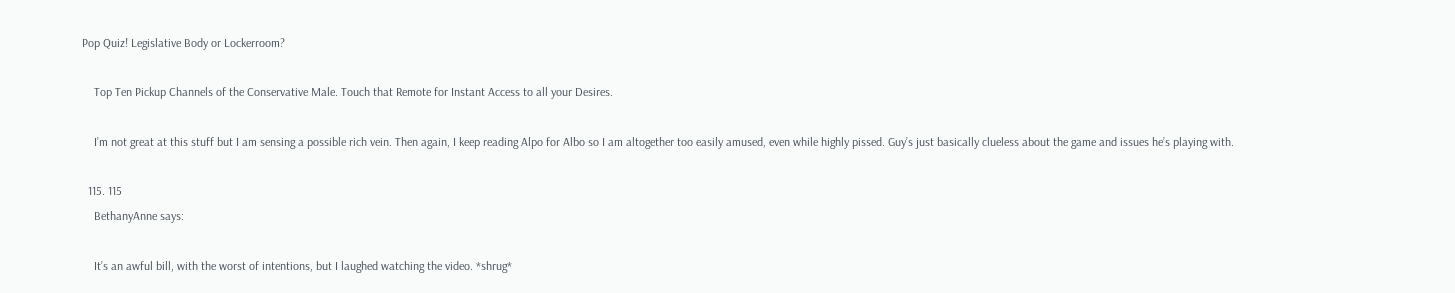Pop Quiz! Legislative Body or Lockerroom?

    Top Ten Pickup Channels of the Conservative Male. Touch that Remote for Instant Access to all your Desires.

    I’m not great at this stuff but I am sensing a possible rich vein. Then again, I keep reading Alpo for Albo so I am altogether too easily amused, even while highly pissed. Guy’s just basically clueless about the game and issues he’s playing with.

  115. 115
    BethanyAnne says:

    It’s an awful bill, with the worst of intentions, but I laughed watching the video. *shrug*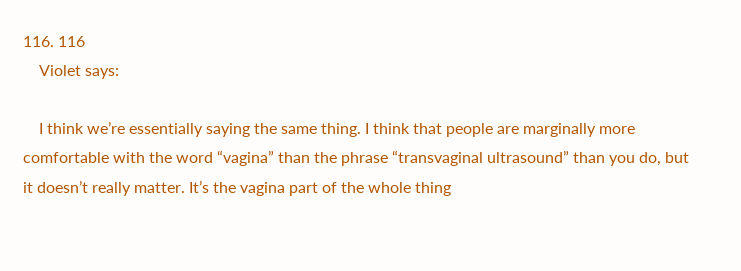116. 116
    Violet says:

    I think we’re essentially saying the same thing. I think that people are marginally more comfortable with the word “vagina” than the phrase “transvaginal ultrasound” than you do, but it doesn’t really matter. It’s the vagina part of the whole thing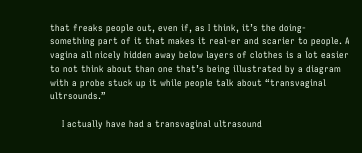that freaks people out, even if, as I think, it’s the doing-something part of it that makes it real-er and scarier to people. A vagina all nicely hidden away below layers of clothes is a lot easier to not think about than one that’s being illustrated by a diagram with a probe stuck up it while people talk about “transvaginal ultrsounds.”

    I actually have had a transvaginal ultrasound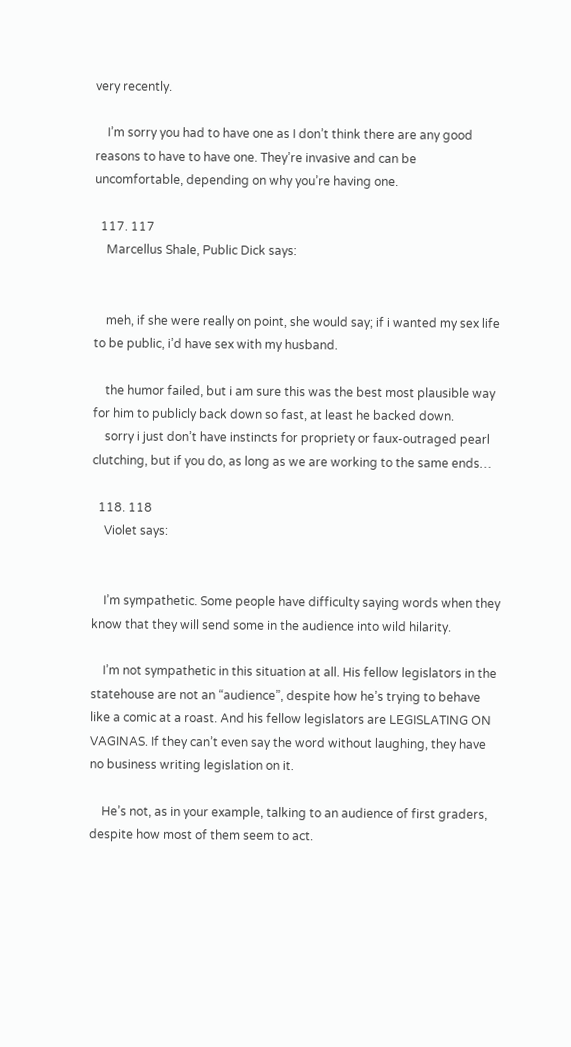very recently.

    I’m sorry you had to have one as I don’t think there are any good reasons to have to have one. They’re invasive and can be uncomfortable, depending on why you’re having one.

  117. 117
    Marcellus Shale, Public Dick says:


    meh, if she were really on point, she would say; if i wanted my sex life to be public, i’d have sex with my husband.

    the humor failed, but i am sure this was the best most plausible way for him to publicly back down so fast, at least he backed down.
    sorry i just don’t have instincts for propriety or faux-outraged pearl clutching, but if you do, as long as we are working to the same ends…

  118. 118
    Violet says:


    I’m sympathetic. Some people have difficulty saying words when they know that they will send some in the audience into wild hilarity.

    I’m not sympathetic in this situation at all. His fellow legislators in the statehouse are not an “audience”, despite how he’s trying to behave like a comic at a roast. And his fellow legislators are LEGISLATING ON VAGINAS. If they can’t even say the word without laughing, they have no business writing legislation on it.

    He’s not, as in your example, talking to an audience of first graders, despite how most of them seem to act.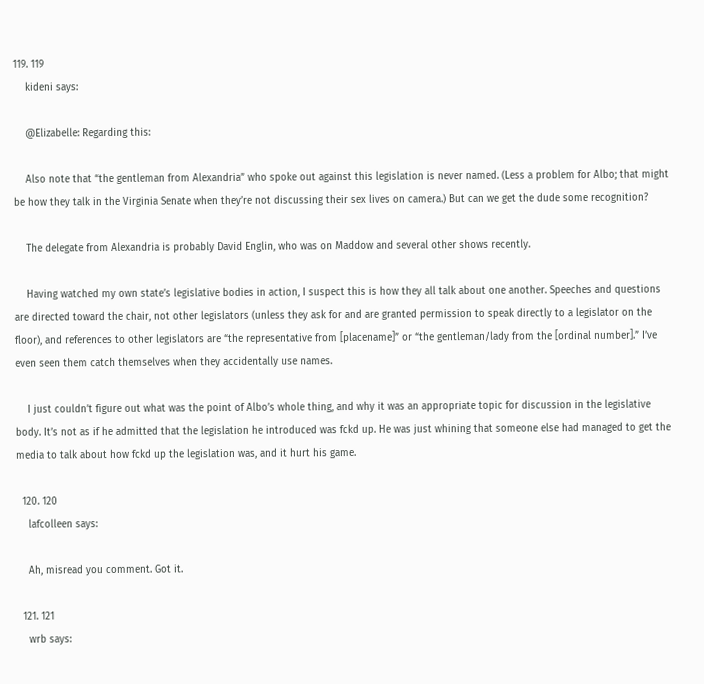119. 119
    kideni says:

    @Elizabelle: Regarding this:

    Also note that “the gentleman from Alexandria” who spoke out against this legislation is never named. (Less a problem for Albo; that might be how they talk in the Virginia Senate when they’re not discussing their sex lives on camera.) But can we get the dude some recognition?

    The delegate from Alexandria is probably David Englin, who was on Maddow and several other shows recently.

    Having watched my own state’s legislative bodies in action, I suspect this is how they all talk about one another. Speeches and questions are directed toward the chair, not other legislators (unless they ask for and are granted permission to speak directly to a legislator on the floor), and references to other legislators are “the representative from [placename]” or “the gentleman/lady from the [ordinal number].” I’ve even seen them catch themselves when they accidentally use names.

    I just couldn’t figure out what was the point of Albo’s whole thing, and why it was an appropriate topic for discussion in the legislative body. It’s not as if he admitted that the legislation he introduced was fckd up. He was just whining that someone else had managed to get the media to talk about how fckd up the legislation was, and it hurt his game.

  120. 120
    lafcolleen says:

    Ah, misread you comment. Got it.

  121. 121
    wrb says: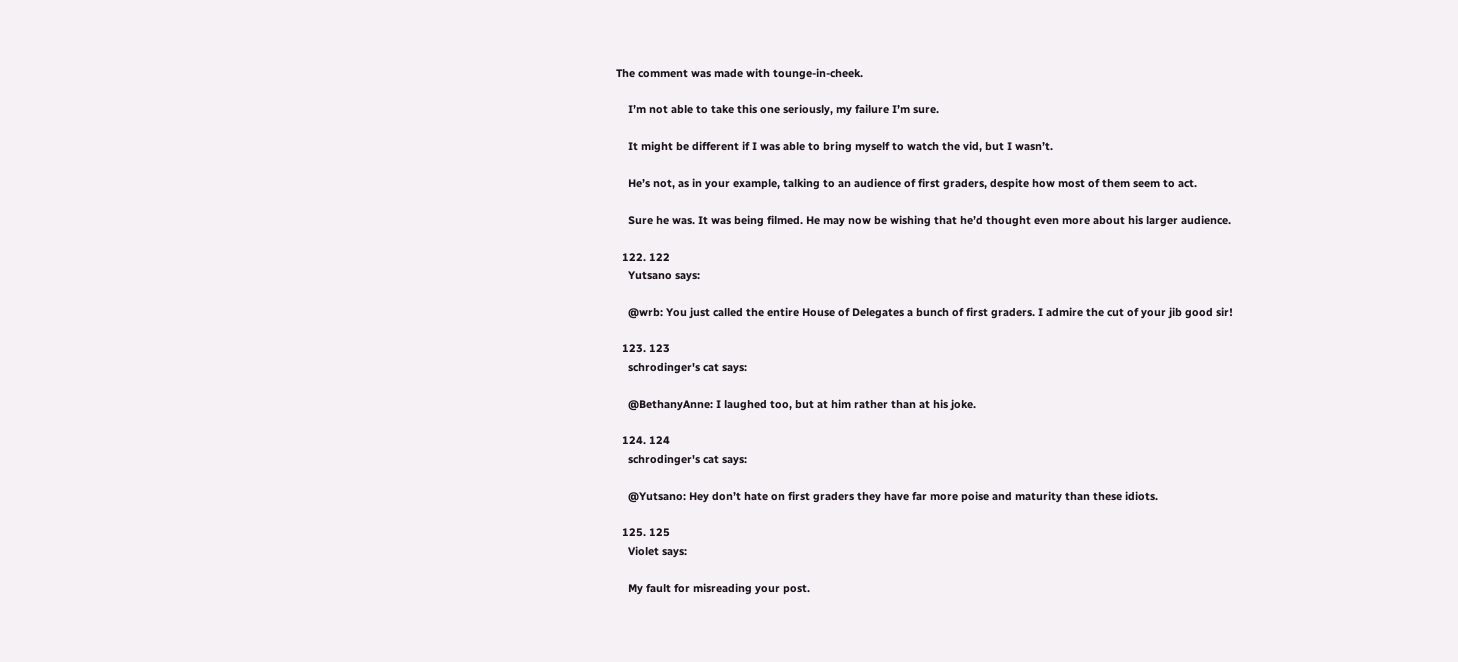The comment was made with tounge-in-cheek.

    I’m not able to take this one seriously, my failure I’m sure.

    It might be different if I was able to bring myself to watch the vid, but I wasn’t.

    He’s not, as in your example, talking to an audience of first graders, despite how most of them seem to act.

    Sure he was. It was being filmed. He may now be wishing that he’d thought even more about his larger audience.

  122. 122
    Yutsano says:

    @wrb: You just called the entire House of Delegates a bunch of first graders. I admire the cut of your jib good sir!

  123. 123
    schrodinger's cat says:

    @BethanyAnne: I laughed too, but at him rather than at his joke.

  124. 124
    schrodinger's cat says:

    @Yutsano: Hey don’t hate on first graders they have far more poise and maturity than these idiots.

  125. 125
    Violet says:

    My fault for misreading your post.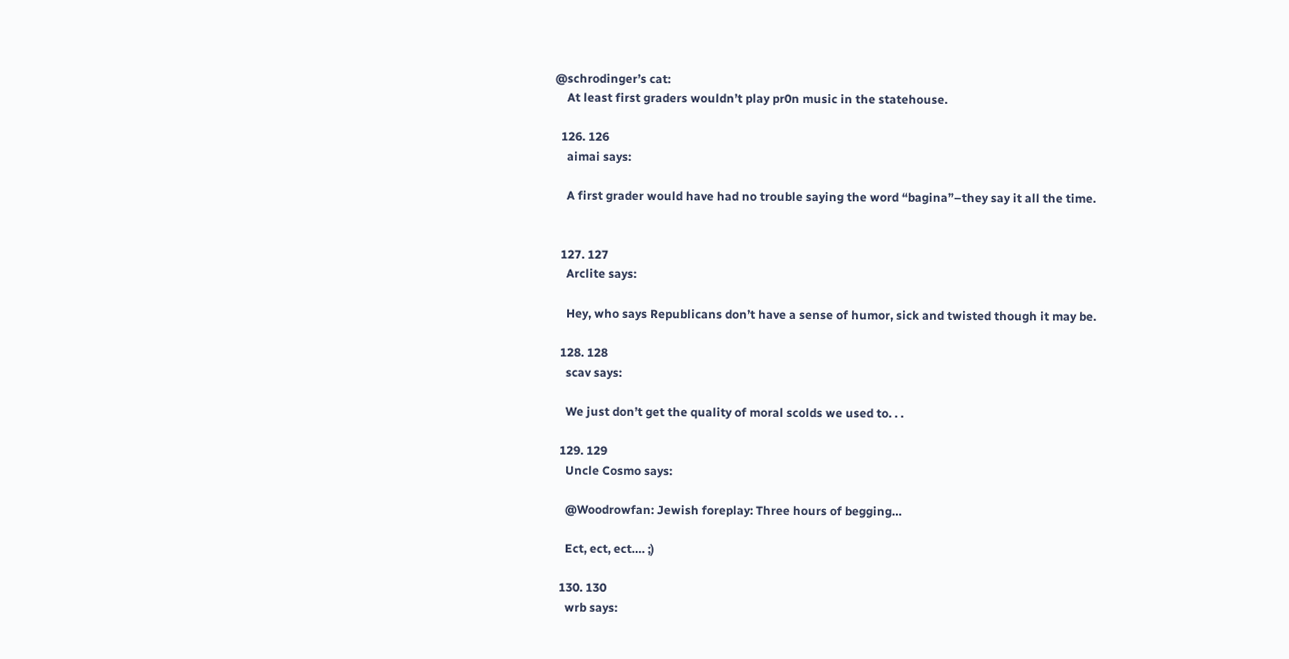@schrodinger’s cat:
    At least first graders wouldn’t play pr0n music in the statehouse.

  126. 126
    aimai says:

    A first grader would have had no trouble saying the word “bagina”–they say it all the time.


  127. 127
    Arclite says:

    Hey, who says Republicans don’t have a sense of humor, sick and twisted though it may be.

  128. 128
    scav says:

    We just don’t get the quality of moral scolds we used to. . .

  129. 129
    Uncle Cosmo says:

    @Woodrowfan: Jewish foreplay: Three hours of begging…

    Ect, ect, ect…. ;)

  130. 130
    wrb says: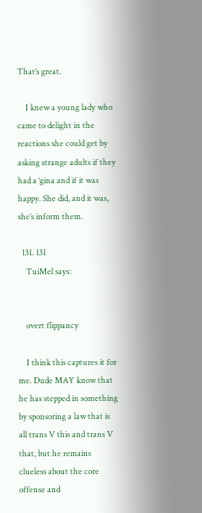That’s great.

    I knew a young lady who came to delight in the reactions she could get by asking strange adults if they had a ‘gina and if it was happy. She did, and it was, she’s inform them.

  131. 131
    TuiMel says:


    overt flippancy

    I think this captures it for me. Dude MAY know that he has stepped in something by sponsoring a law that is all trans V this and trans V that, but he remains clueless about the core offense and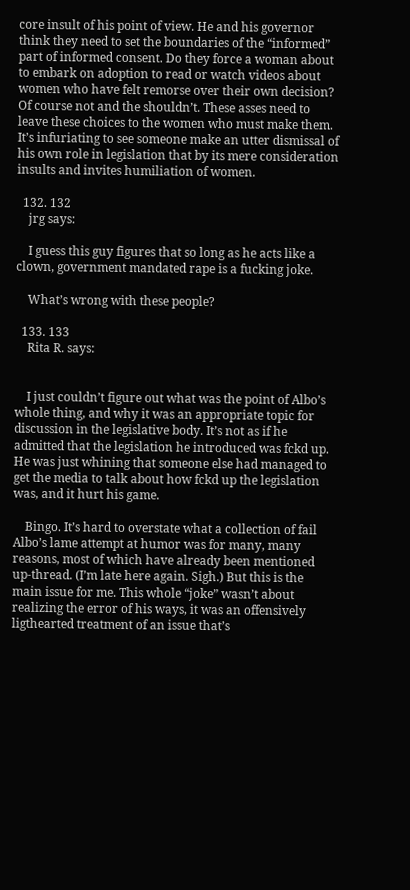core insult of his point of view. He and his governor think they need to set the boundaries of the “informed” part of informed consent. Do they force a woman about to embark on adoption to read or watch videos about women who have felt remorse over their own decision? Of course not and the shouldn’t. These asses need to leave these choices to the women who must make them. It’s infuriating to see someone make an utter dismissal of his own role in legislation that by its mere consideration insults and invites humiliation of women.

  132. 132
    jrg says:

    I guess this guy figures that so long as he acts like a clown, government mandated rape is a fucking joke.

    What’s wrong with these people?

  133. 133
    Rita R. says:


    I just couldn’t figure out what was the point of Albo’s whole thing, and why it was an appropriate topic for discussion in the legislative body. It’s not as if he admitted that the legislation he introduced was fckd up. He was just whining that someone else had managed to get the media to talk about how fckd up the legislation was, and it hurt his game.

    Bingo. It’s hard to overstate what a collection of fail Albo’s lame attempt at humor was for many, many reasons, most of which have already been mentioned up-thread. (I’m late here again. Sigh.) But this is the main issue for me. This whole “joke” wasn’t about realizing the error of his ways, it was an offensively ligthearted treatment of an issue that’s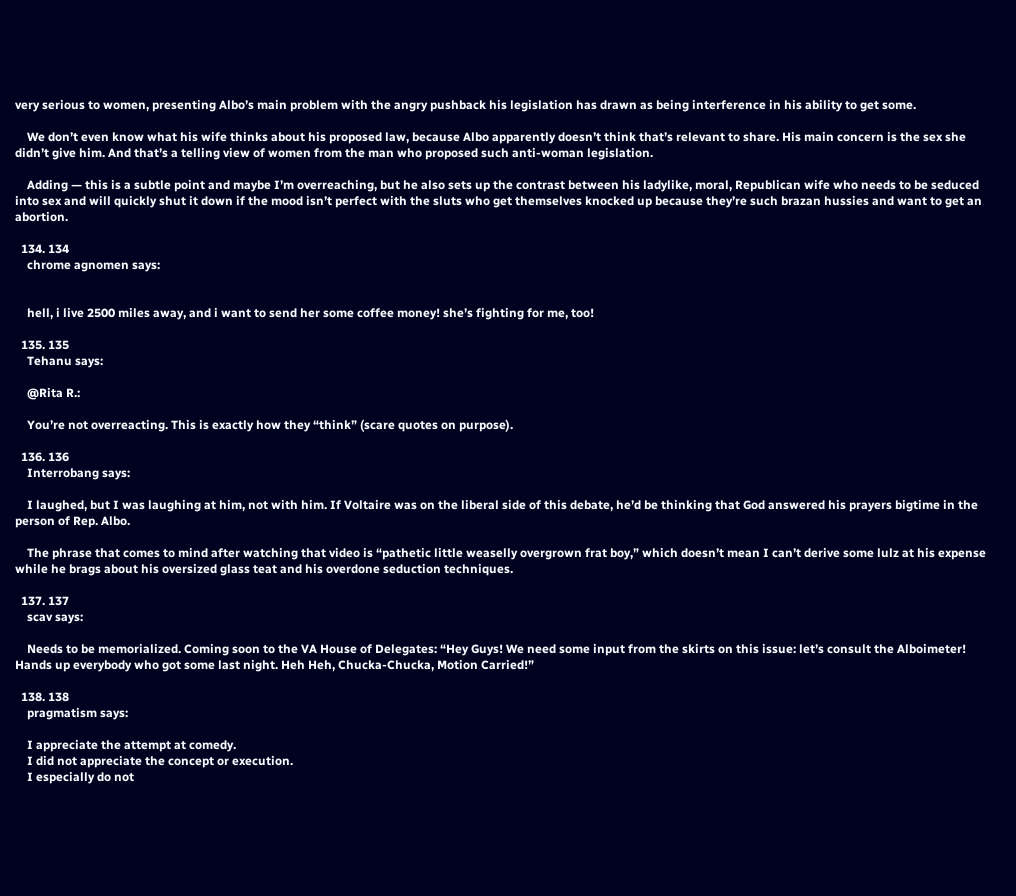very serious to women, presenting Albo’s main problem with the angry pushback his legislation has drawn as being interference in his ability to get some.

    We don’t even know what his wife thinks about his proposed law, because Albo apparently doesn’t think that’s relevant to share. His main concern is the sex she didn’t give him. And that’s a telling view of women from the man who proposed such anti-woman legislation.

    Adding — this is a subtle point and maybe I’m overreaching, but he also sets up the contrast between his ladylike, moral, Republican wife who needs to be seduced into sex and will quickly shut it down if the mood isn’t perfect with the sluts who get themselves knocked up because they’re such brazan hussies and want to get an abortion.

  134. 134
    chrome agnomen says:


    hell, i live 2500 miles away, and i want to send her some coffee money! she’s fighting for me, too!

  135. 135
    Tehanu says:

    @Rita R.:

    You’re not overreacting. This is exactly how they “think” (scare quotes on purpose).

  136. 136
    Interrobang says:

    I laughed, but I was laughing at him, not with him. If Voltaire was on the liberal side of this debate, he’d be thinking that God answered his prayers bigtime in the person of Rep. Albo.

    The phrase that comes to mind after watching that video is “pathetic little weaselly overgrown frat boy,” which doesn’t mean I can’t derive some lulz at his expense while he brags about his oversized glass teat and his overdone seduction techniques.

  137. 137
    scav says:

    Needs to be memorialized. Coming soon to the VA House of Delegates: “Hey Guys! We need some input from the skirts on this issue: let’s consult the Alboimeter! Hands up everybody who got some last night. Heh Heh, Chucka-Chucka, Motion Carried!”

  138. 138
    pragmatism says:

    I appreciate the attempt at comedy.
    I did not appreciate the concept or execution.
    I especially do not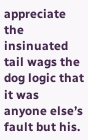appreciate the insinuated tail wags the dog logic that it was anyone else’s fault but his.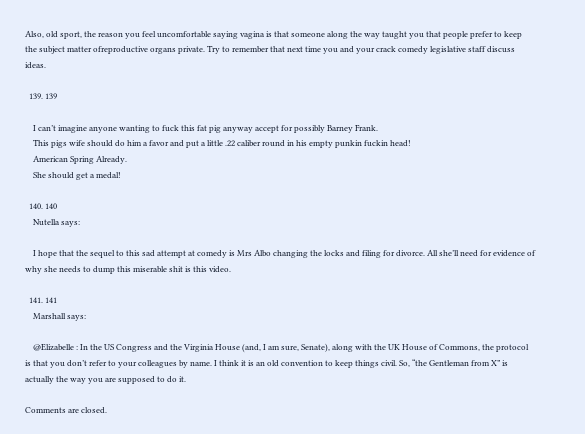Also, old sport, the reason you feel uncomfortable saying vagina is that someone along the way taught you that people prefer to keep the subject matter ofreproductive organs private. Try to remember that next time you and your crack comedy legislative staff discuss ideas.

  139. 139

    I can’t imagine anyone wanting to fuck this fat pig anyway accept for possibly Barney Frank.
    This pigs wife should do him a favor and put a little .22 caliber round in his empty punkin fuckin head!
    American Spring Already.
    She should get a medal!

  140. 140
    Nutella says:

    I hope that the sequel to this sad attempt at comedy is Mrs Albo changing the locks and filing for divorce. All she’ll need for evidence of why she needs to dump this miserable shit is this video.

  141. 141
    Marshall says:

    @Elizabelle : In the US Congress and the Virginia House (and, I am sure, Senate), along with the UK House of Commons, the protocol is that you don’t refer to your colleagues by name. I think it is an old convention to keep things civil. So, “the Gentleman from X” is actually the way you are supposed to do it.

Comments are closed.